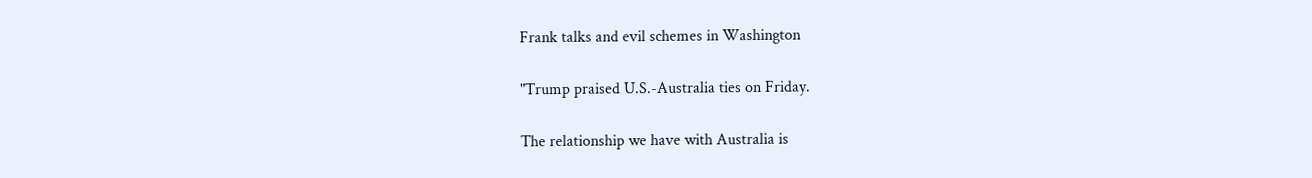Frank talks and evil schemes in Washington

"Trump praised U.S.-Australia ties on Friday.

The relationship we have with Australia is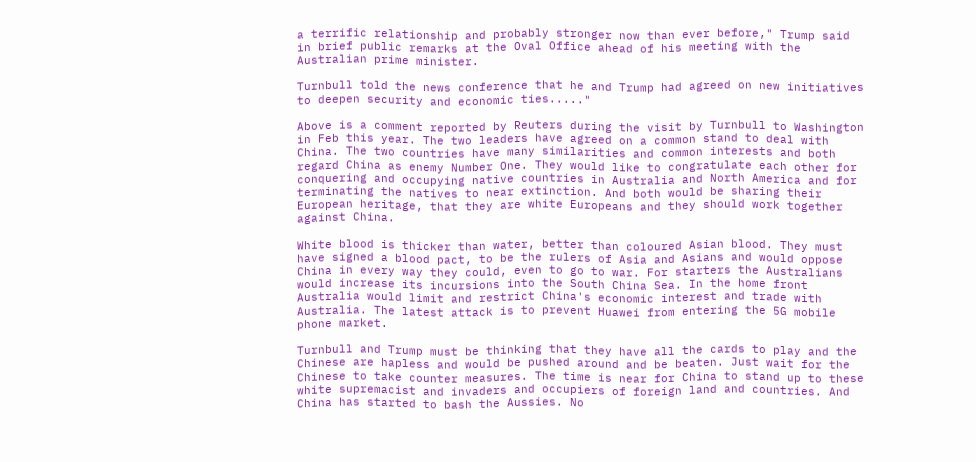a terrific relationship and probably stronger now than ever before," Trump said in brief public remarks at the Oval Office ahead of his meeting with the Australian prime minister.

Turnbull told the news conference that he and Trump had agreed on new initiatives to deepen security and economic ties....."

Above is a comment reported by Reuters during the visit by Turnbull to Washington in Feb this year. The two leaders have agreed on a common stand to deal with China. The two countries have many similarities and common interests and both regard China as enemy Number One. They would like to congratulate each other for conquering and occupying native countries in Australia and North America and for terminating the natives to near extinction. And both would be sharing their European heritage, that they are white Europeans and they should work together against China.

White blood is thicker than water, better than coloured Asian blood. They must have signed a blood pact, to be the rulers of Asia and Asians and would oppose China in every way they could, even to go to war. For starters the Australians would increase its incursions into the South China Sea. In the home front Australia would limit and restrict China's economic interest and trade with Australia. The latest attack is to prevent Huawei from entering the 5G mobile phone market.

Turnbull and Trump must be thinking that they have all the cards to play and the Chinese are hapless and would be pushed around and be beaten. Just wait for the Chinese to take counter measures. The time is near for China to stand up to these white supremacist and invaders and occupiers of foreign land and countries. And China has started to bash the Aussies. No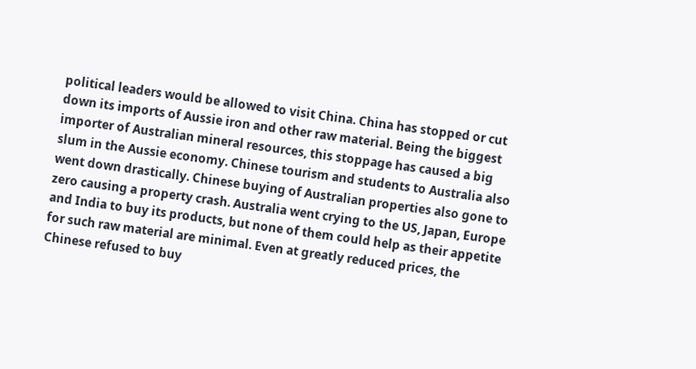political leaders would be allowed to visit China. China has stopped or cut down its imports of Aussie iron and other raw material. Being the biggest importer of Australian mineral resources, this stoppage has caused a big slum in the Aussie economy. Chinese tourism and students to Australia also went down drastically. Chinese buying of Australian properties also gone to zero causing a property crash. Australia went crying to the US, Japan, Europe and India to buy its products, but none of them could help as their appetite for such raw material are minimal. Even at greatly reduced prices, the Chinese refused to buy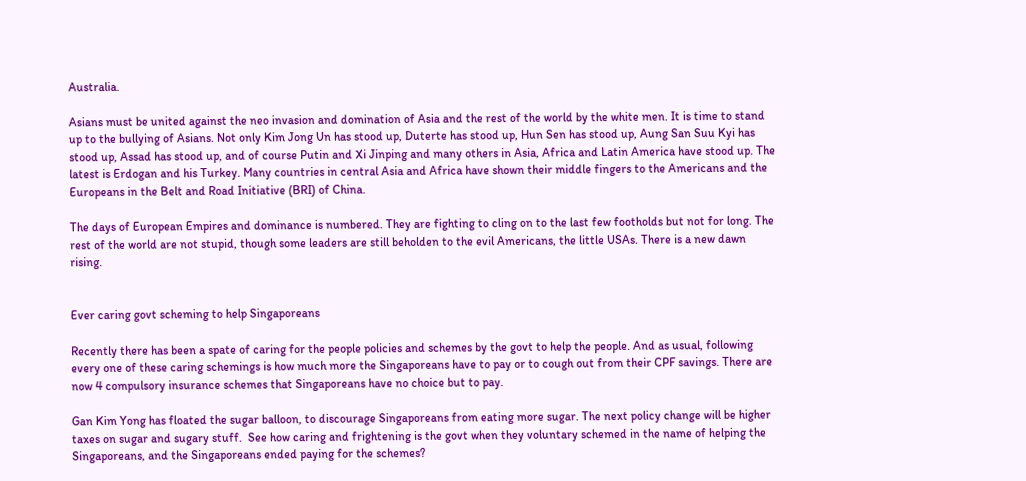Australia.

Asians must be united against the neo invasion and domination of Asia and the rest of the world by the white men. It is time to stand up to the bullying of Asians. Not only Kim Jong Un has stood up, Duterte has stood up, Hun Sen has stood up, Aung San Suu Kyi has stood up, Assad has stood up, and of course Putin and Xi Jinping and many others in Asia, Africa and Latin America have stood up. The latest is Erdogan and his Turkey. Many countries in central Asia and Africa have shown their middle fingers to the Americans and the Europeans in the Belt and Road Initiative (BRI) of China.

The days of European Empires and dominance is numbered. They are fighting to cling on to the last few footholds but not for long. The rest of the world are not stupid, though some leaders are still beholden to the evil Americans, the little USAs. There is a new dawn rising.


Ever caring govt scheming to help Singaporeans

Recently there has been a spate of caring for the people policies and schemes by the govt to help the people. And as usual, following every one of these caring schemings is how much more the Singaporeans have to pay or to cough out from their CPF savings. There are now 4 compulsory insurance schemes that Singaporeans have no choice but to pay.

Gan Kim Yong has floated the sugar balloon, to discourage Singaporeans from eating more sugar. The next policy change will be higher taxes on sugar and sugary stuff.  See how caring and frightening is the govt when they voluntary schemed in the name of helping the Singaporeans, and the Singaporeans ended paying for the schemes?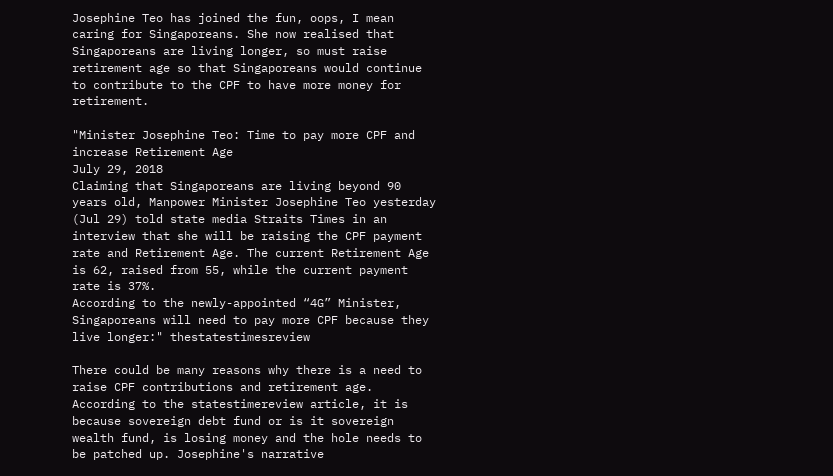Josephine Teo has joined the fun, oops, I mean caring for Singaporeans. She now realised that Singaporeans are living longer, so must raise retirement age so that Singaporeans would continue to contribute to the CPF to have more money for retirement.

"Minister Josephine Teo: Time to pay more CPF and increase Retirement Age
July 29, 2018
Claiming that Singaporeans are living beyond 90 years old, Manpower Minister Josephine Teo yesterday (Jul 29) told state media Straits Times in an interview that she will be raising the CPF payment rate and Retirement Age. The current Retirement Age is 62, raised from 55, while the current payment rate is 37%.
According to the newly-appointed “4G” Minister, Singaporeans will need to pay more CPF because they live longer:" thestatestimesreview

There could be many reasons why there is a need to raise CPF contributions and retirement age. According to the statestimereview article, it is because sovereign debt fund or is it sovereign wealth fund, is losing money and the hole needs to be patched up. Josephine's narrative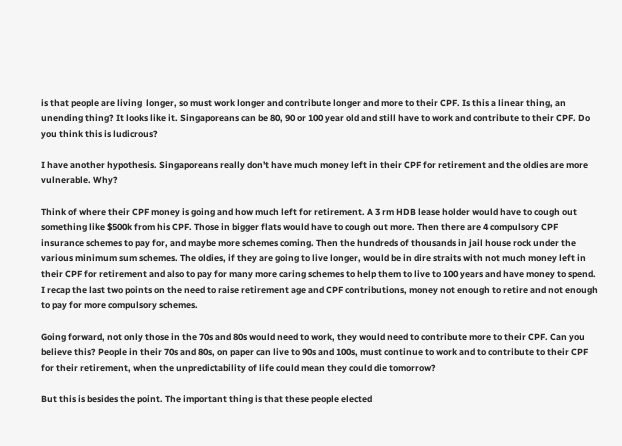is that people are living  longer, so must work longer and contribute longer and more to their CPF. Is this a linear thing, an unending thing? It looks like it. Singaporeans can be 80, 90 or 100 year old and still have to work and contribute to their CPF. Do you think this is ludicrous?

I have another hypothesis. Singaporeans really don't have much money left in their CPF for retirement and the oldies are more vulnerable. Why?

Think of where their CPF money is going and how much left for retirement. A 3 rm HDB lease holder would have to cough out something like $500k from his CPF. Those in bigger flats would have to cough out more. Then there are 4 compulsory CPF insurance schemes to pay for, and maybe more schemes coming. Then the hundreds of thousands in jail house rock under the various minimum sum schemes. The oldies, if they are going to live longer, would be in dire straits with not much money left in their CPF for retirement and also to pay for many more caring schemes to help them to live to 100 years and have money to spend. I recap the last two points on the need to raise retirement age and CPF contributions, money not enough to retire and not enough to pay for more compulsory schemes.

Going forward, not only those in the 70s and 80s would need to work, they would need to contribute more to their CPF. Can you believe this? People in their 70s and 80s, on paper can live to 90s and 100s, must continue to work and to contribute to their CPF for their retirement, when the unpredictability of life could mean they could die tomorrow?

But this is besides the point. The important thing is that these people elected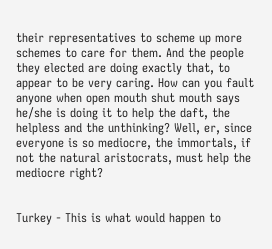their representatives to scheme up more schemes to care for them. And the people they elected are doing exactly that, to appear to be very caring. How can you fault anyone when open mouth shut mouth says he/she is doing it to help the daft, the helpless and the unthinking? Well, er, since everyone is so mediocre, the immortals, if not the natural aristocrats, must help the mediocre right?


Turkey - This is what would happen to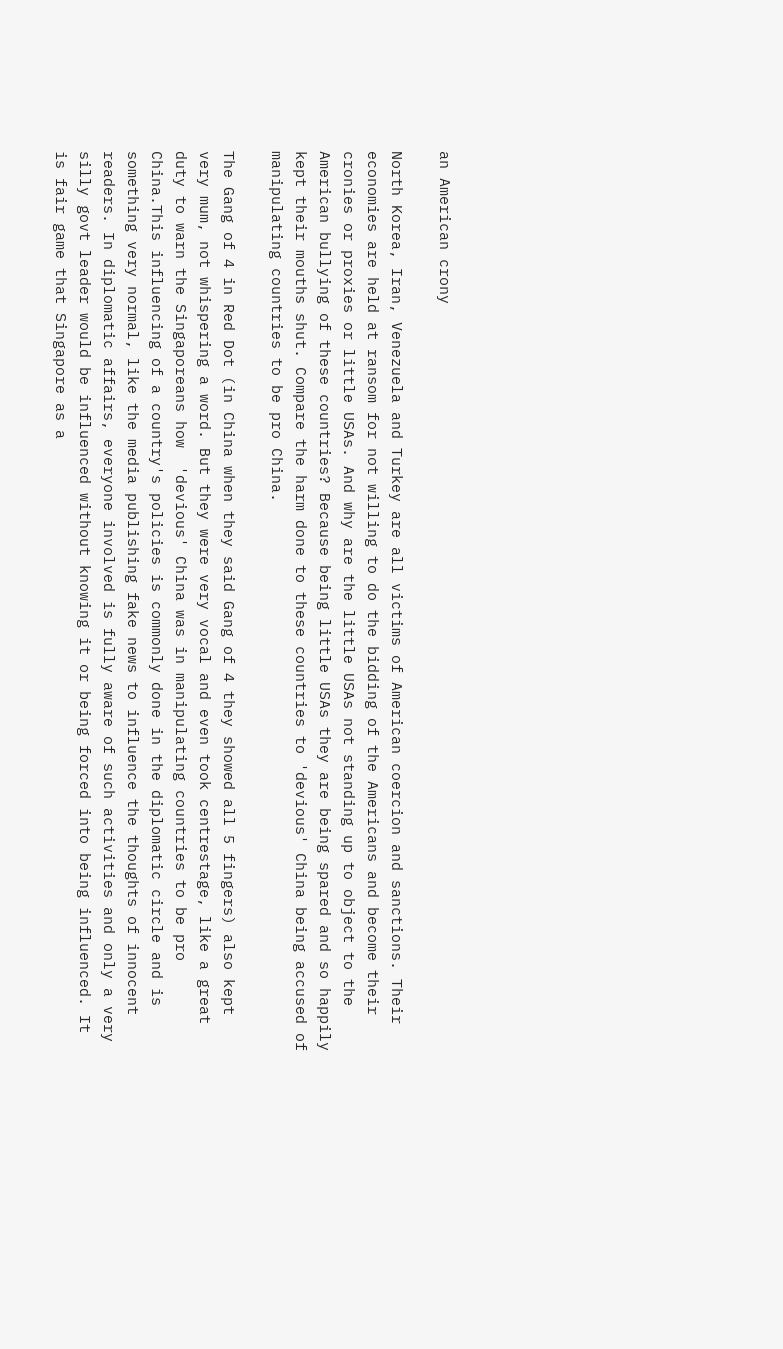an American crony

North Korea, Iran, Venezuela and Turkey are all victims of American coercion and sanctions. Their economies are held at ransom for not willing to do the bidding of the Americans and become their cronies or proxies or little USAs. And why are the little USAs not standing up to object to the American bullying of these countries? Because being little USAs they are being spared and so happily kept their mouths shut. Compare the harm done to these countries to 'devious' China being accused of manipulating countries to be pro China.

The Gang of 4 in Red Dot (in China when they said Gang of 4 they showed all 5 fingers) also kept very mum, not whispering a word. But they were very vocal and even took centrestage, like a great duty to warn the Singaporeans how  'devious' China was in manipulating countries to be pro China.This influencing of a country's policies is commonly done in the diplomatic circle and is something very normal, like the media publishing fake news to influence the thoughts of innocent readers. In diplomatic affairs, everyone involved is fully aware of such activities and only a very silly govt leader would be influenced without knowing it or being forced into being influenced. It is fair game that Singapore as a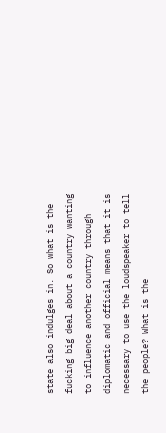state also indulges in. So what is the fucking big deal about a country wanting to influence another country through diplomatic and official means that it is necessary to use the loudspeaker to tell the people? What is the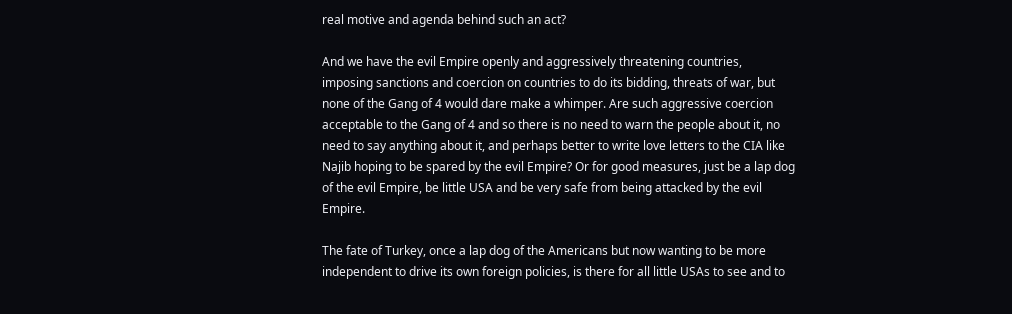real motive and agenda behind such an act?

And we have the evil Empire openly and aggressively threatening countries, imposing sanctions and coercion on countries to do its bidding, threats of war, but none of the Gang of 4 would dare make a whimper. Are such aggressive coercion acceptable to the Gang of 4 and so there is no need to warn the people about it, no need to say anything about it, and perhaps better to write love letters to the CIA like Najib hoping to be spared by the evil Empire? Or for good measures, just be a lap dog of the evil Empire, be little USA and be very safe from being attacked by the evil Empire.

The fate of Turkey, once a lap dog of the Americans but now wanting to be more independent to drive its own foreign policies, is there for all little USAs to see and to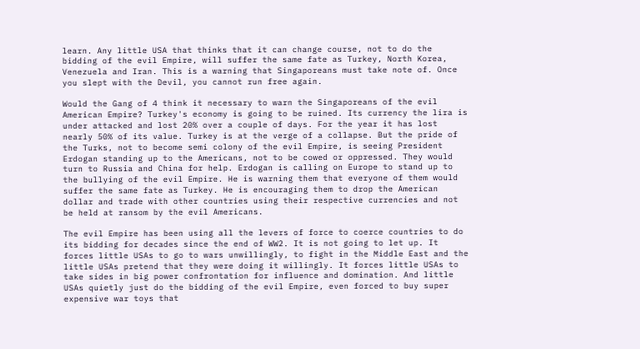learn. Any little USA that thinks that it can change course, not to do the bidding of the evil Empire, will suffer the same fate as Turkey, North Korea, Venezuela and Iran. This is a warning that Singaporeans must take note of. Once you slept with the Devil, you cannot run free again.

Would the Gang of 4 think it necessary to warn the Singaporeans of the evil American Empire? Turkey's economy is going to be ruined. Its currency the lira is under attacked and lost 20% over a couple of days. For the year it has lost nearly 50% of its value. Turkey is at the verge of a collapse. But the pride of the Turks, not to become semi colony of the evil Empire, is seeing President Erdogan standing up to the Americans, not to be cowed or oppressed. They would turn to Russia and China for help. Erdogan is calling on Europe to stand up to the bullying of the evil Empire. He is warning them that everyone of them would suffer the same fate as Turkey. He is encouraging them to drop the American dollar and trade with other countries using their respective currencies and not be held at ransom by the evil Americans.

The evil Empire has been using all the levers of force to coerce countries to do its bidding for decades since the end of WW2. It is not going to let up. It forces little USAs to go to wars unwillingly, to fight in the Middle East and the little USAs pretend that they were doing it willingly. It forces little USAs to take sides in big power confrontation for influence and domination. And little USAs quietly just do the bidding of the evil Empire, even forced to buy super expensive war toys that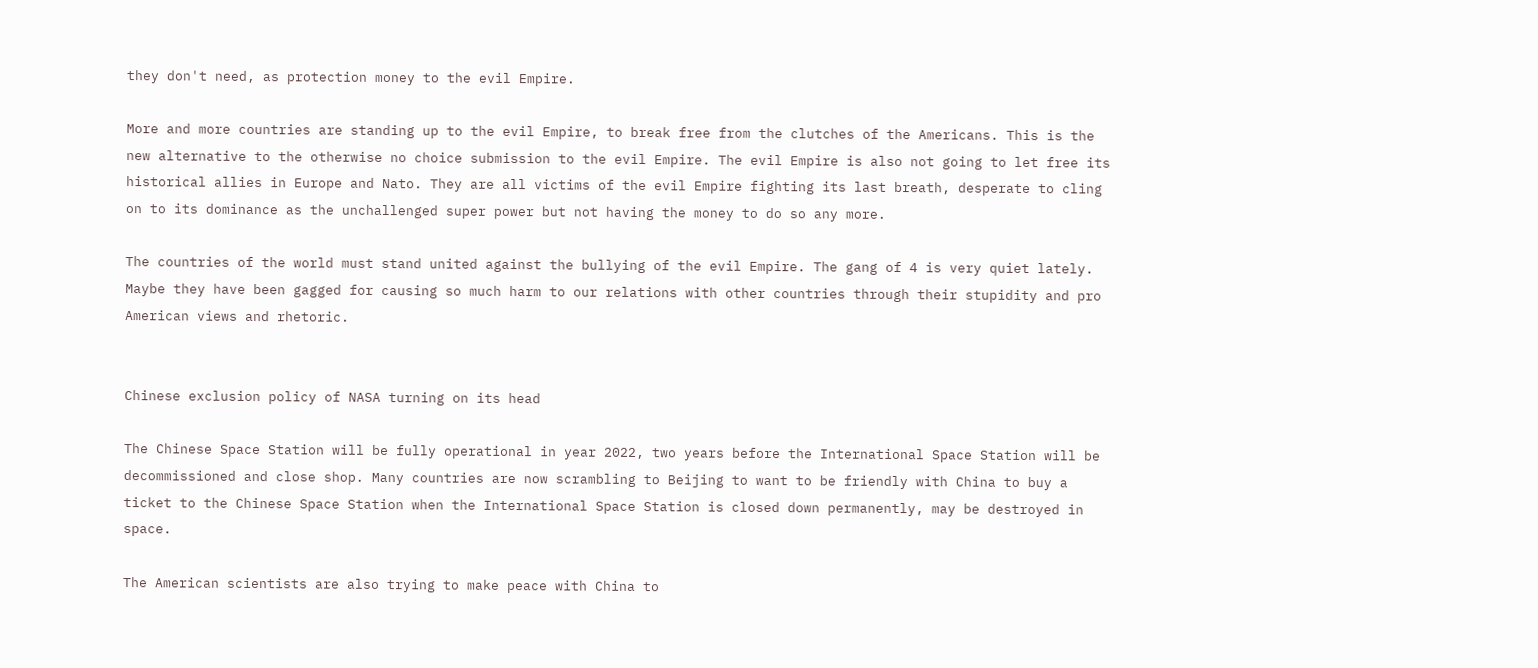they don't need, as protection money to the evil Empire.

More and more countries are standing up to the evil Empire, to break free from the clutches of the Americans. This is the new alternative to the otherwise no choice submission to the evil Empire. The evil Empire is also not going to let free its historical allies in Europe and Nato. They are all victims of the evil Empire fighting its last breath, desperate to cling on to its dominance as the unchallenged super power but not having the money to do so any more.

The countries of the world must stand united against the bullying of the evil Empire. The gang of 4 is very quiet lately. Maybe they have been gagged for causing so much harm to our relations with other countries through their stupidity and pro American views and rhetoric.


Chinese exclusion policy of NASA turning on its head

The Chinese Space Station will be fully operational in year 2022, two years before the International Space Station will be decommissioned and close shop. Many countries are now scrambling to Beijing to want to be friendly with China to buy a ticket to the Chinese Space Station when the International Space Station is closed down permanently, may be destroyed in space.

The American scientists are also trying to make peace with China to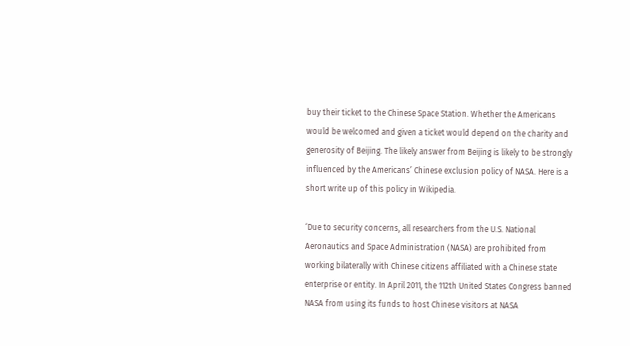buy their ticket to the Chinese Space Station. Whether the Americans would be welcomed and given a ticket would depend on the charity and generosity of Beijing. The likely answer from Beijing is likely to be strongly influenced by the Americans’ Chinese exclusion policy of NASA. Here is a short write up of this policy in Wikipedia.

‘Due to security concerns, all researchers from the U.S. National Aeronautics and Space Administration (NASA) are prohibited from working bilaterally with Chinese citizens affiliated with a Chinese state enterprise or entity. In April 2011, the 112th United States Congress banned NASA from using its funds to host Chinese visitors at NASA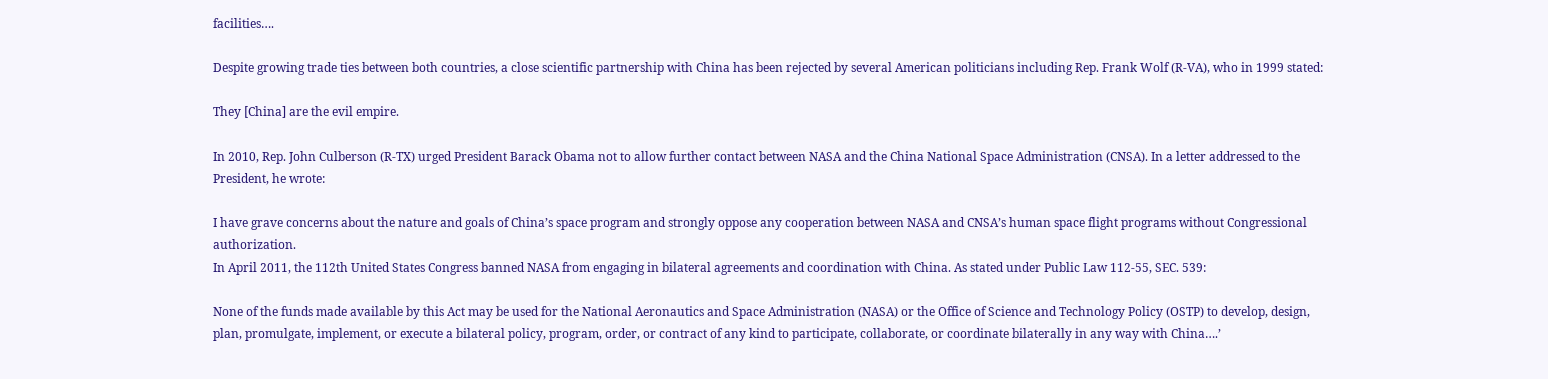facilities….

Despite growing trade ties between both countries, a close scientific partnership with China has been rejected by several American politicians including Rep. Frank Wolf (R-VA), who in 1999 stated:

They [China] are the evil empire.

In 2010, Rep. John Culberson (R-TX) urged President Barack Obama not to allow further contact between NASA and the China National Space Administration (CNSA). In a letter addressed to the President, he wrote:

I have grave concerns about the nature and goals of China’s space program and strongly oppose any cooperation between NASA and CNSA’s human space flight programs without Congressional authorization.
In April 2011, the 112th United States Congress banned NASA from engaging in bilateral agreements and coordination with China. As stated under Public Law 112-55, SEC. 539:

None of the funds made available by this Act may be used for the National Aeronautics and Space Administration (NASA) or the Office of Science and Technology Policy (OSTP) to develop, design, plan, promulgate, implement, or execute a bilateral policy, program, order, or contract of any kind to participate, collaborate, or coordinate bilaterally in any way with China….’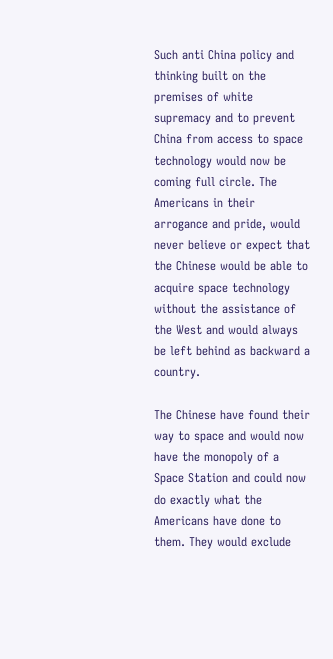Such anti China policy and thinking built on the premises of white supremacy and to prevent China from access to space technology would now be coming full circle. The Americans in their arrogance and pride, would never believe or expect that the Chinese would be able to acquire space technology without the assistance of the West and would always be left behind as backward a country.

The Chinese have found their way to space and would now have the monopoly of a Space Station and could now do exactly what the Americans have done to them. They would exclude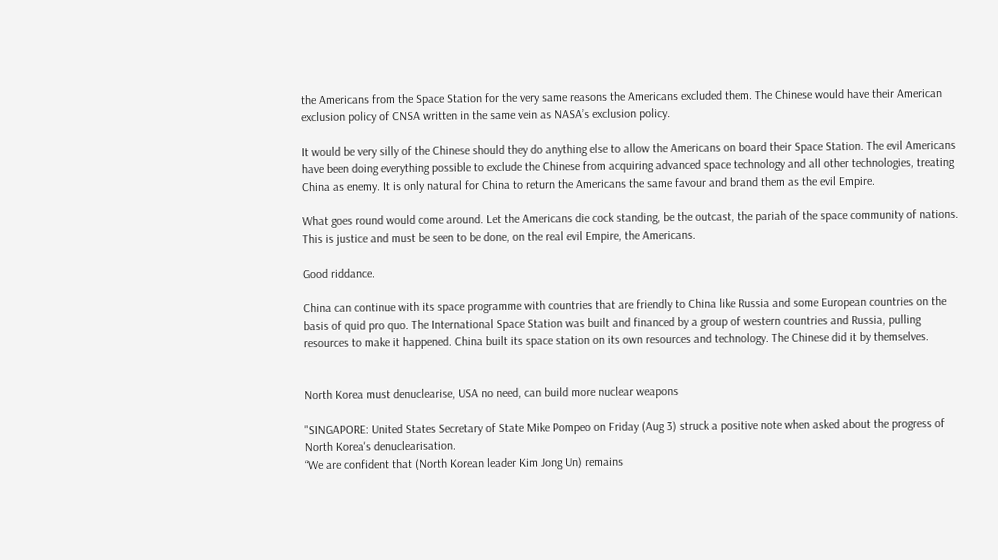the Americans from the Space Station for the very same reasons the Americans excluded them. The Chinese would have their American exclusion policy of CNSA written in the same vein as NASA’s exclusion policy.

It would be very silly of the Chinese should they do anything else to allow the Americans on board their Space Station. The evil Americans have been doing everything possible to exclude the Chinese from acquiring advanced space technology and all other technologies, treating China as enemy. It is only natural for China to return the Americans the same favour and brand them as the evil Empire.

What goes round would come around. Let the Americans die cock standing, be the outcast, the pariah of the space community of nations. This is justice and must be seen to be done, on the real evil Empire, the Americans.

Good riddance.

China can continue with its space programme with countries that are friendly to China like Russia and some European countries on the basis of quid pro quo. The International Space Station was built and financed by a group of western countries and Russia, pulling resources to make it happened. China built its space station on its own resources and technology. The Chinese did it by themselves.


North Korea must denuclearise, USA no need, can build more nuclear weapons

"SINGAPORE: United States Secretary of State Mike Pompeo on Friday (Aug 3) struck a positive note when asked about the progress of North Korea's denuclearisation.
“We are confident that (North Korean leader Kim Jong Un) remains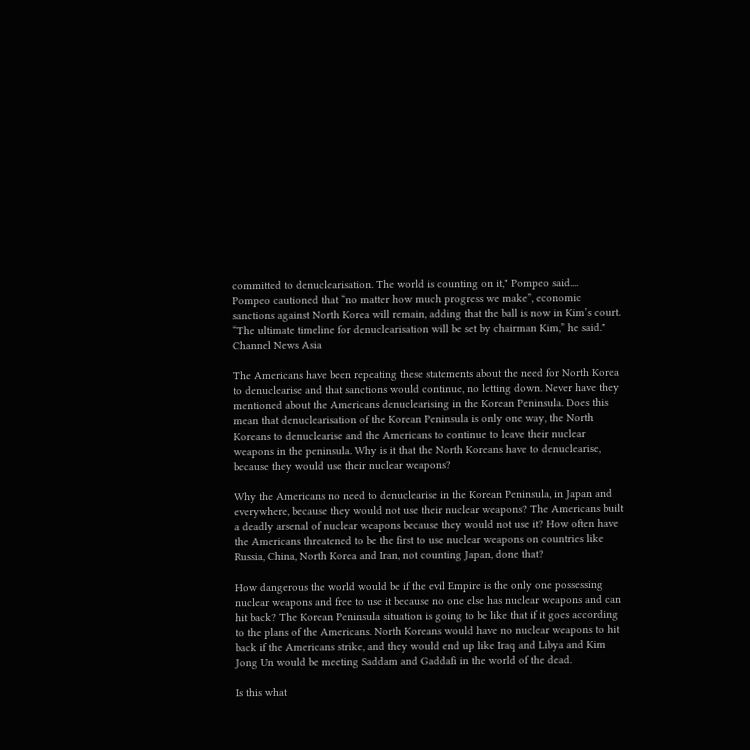committed to denuclearisation. The world is counting on it," Pompeo said....
Pompeo cautioned that “no matter how much progress we make”, economic sanctions against North Korea will remain, adding that the ball is now in Kim’s court.
“The ultimate timeline for denuclearisation will be set by chairman Kim,” he said." Channel News Asia

The Americans have been repeating these statements about the need for North Korea to denuclearise and that sanctions would continue, no letting down. Never have they mentioned about the Americans denuclearising in the Korean Peninsula. Does this mean that denuclearisation of the Korean Peninsula is only one way, the North Koreans to denuclearise and the Americans to continue to leave their nuclear weapons in the peninsula. Why is it that the North Koreans have to denuclearise, because they would use their nuclear weapons?

Why the Americans no need to denuclearise in the Korean Peninsula, in Japan and everywhere, because they would not use their nuclear weapons? The Americans built a deadly arsenal of nuclear weapons because they would not use it? How often have the Americans threatened to be the first to use nuclear weapons on countries like Russia, China, North Korea and Iran, not counting Japan, done that?

How dangerous the world would be if the evil Empire is the only one possessing nuclear weapons and free to use it because no one else has nuclear weapons and can hit back? The Korean Peninsula situation is going to be like that if it goes according to the plans of the Americans. North Koreans would have no nuclear weapons to hit back if the Americans strike, and they would end up like Iraq and Libya and Kim Jong Un would be meeting Saddam and Gaddafi in the world of the dead.

Is this what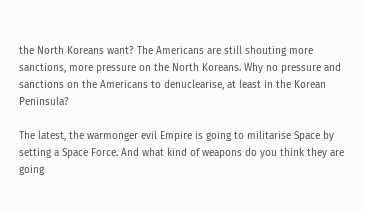the North Koreans want? The Americans are still shouting more sanctions, more pressure on the North Koreans. Why no pressure and sanctions on the Americans to denuclearise, at least in the Korean Peninsula?

The latest, the warmonger evil Empire is going to militarise Space by setting a Space Force. And what kind of weapons do you think they are going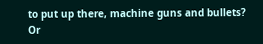to put up there, machine guns and bullets? Or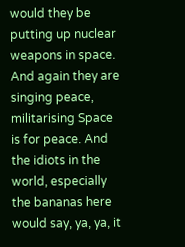would they be putting up nuclear weapons in space. And again they are singing peace, militarising Space is for peace. And the idiots in the world, especially the bananas here would say, ya, ya, it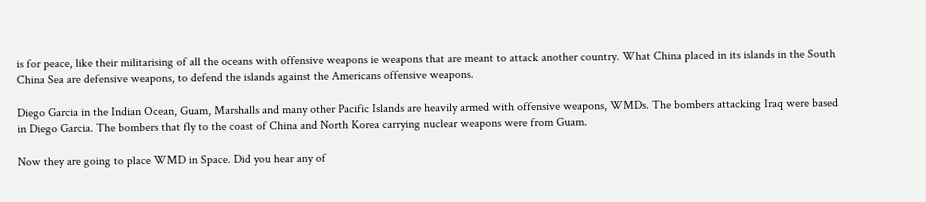is for peace, like their militarising of all the oceans with offensive weapons ie weapons that are meant to attack another country. What China placed in its islands in the South China Sea are defensive weapons, to defend the islands against the Americans offensive weapons.

Diego Garcia in the Indian Ocean, Guam, Marshalls and many other Pacific Islands are heavily armed with offensive weapons, WMDs. The bombers attacking Iraq were based in Diego Garcia. The bombers that fly to the coast of China and North Korea carrying nuclear weapons were from Guam.

Now they are going to place WMD in Space. Did you hear any of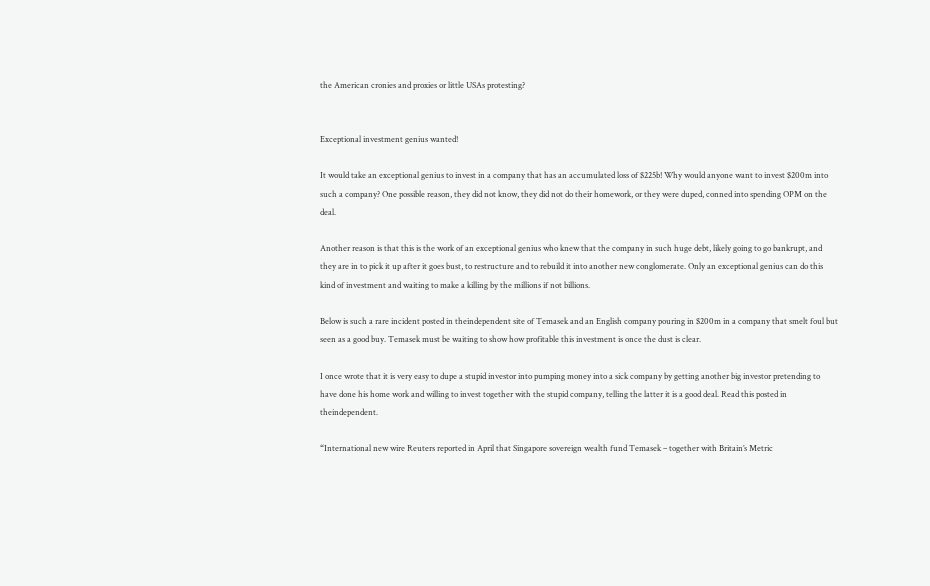the American cronies and proxies or little USAs protesting?


Exceptional investment genius wanted!

It would take an exceptional genius to invest in a company that has an accumulated loss of $225b! Why would anyone want to invest $200m into such a company? One possible reason, they did not know, they did not do their homework, or they were duped, conned into spending OPM on the deal.

Another reason is that this is the work of an exceptional genius who knew that the company in such huge debt, likely going to go bankrupt, and they are in to pick it up after it goes bust, to restructure and to rebuild it into another new conglomerate. Only an exceptional genius can do this kind of investment and waiting to make a killing by the millions if not billions.

Below is such a rare incident posted in theindependent site of Temasek and an English company pouring in $200m in a company that smelt foul but seen as a good buy. Temasek must be waiting to show how profitable this investment is once the dust is clear.

I once wrote that it is very easy to dupe a stupid investor into pumping money into a sick company by getting another big investor pretending to have done his home work and willing to invest together with the stupid company, telling the latter it is a good deal. Read this posted in theindependent.

“International new wire Reuters reported in April that Singapore sovereign wealth fund Temasek – together with Britain’s Metric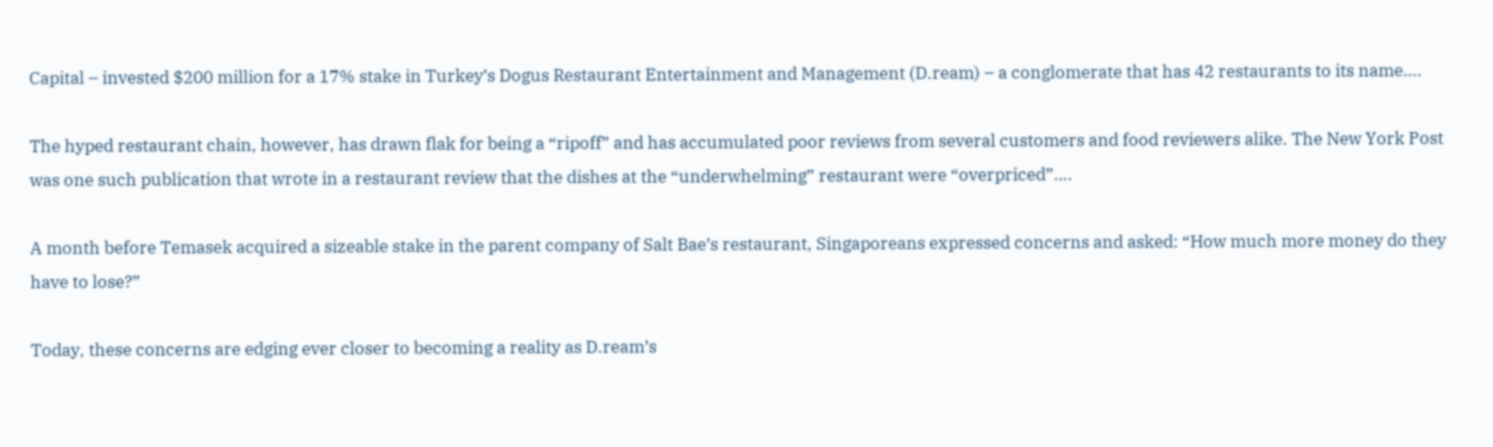Capital – invested $200 million for a 17% stake in Turkey’s Dogus Restaurant Entertainment and Management (D.ream) – a conglomerate that has 42 restaurants to its name….

The hyped restaurant chain, however, has drawn flak for being a “ripoff” and has accumulated poor reviews from several customers and food reviewers alike. The New York Post was one such publication that wrote in a restaurant review that the dishes at the “underwhelming” restaurant were “overpriced”….

A month before Temasek acquired a sizeable stake in the parent company of Salt Bae’s restaurant, Singaporeans expressed concerns and asked: “How much more money do they have to lose?”

Today, these concerns are edging ever closer to becoming a reality as D.ream’s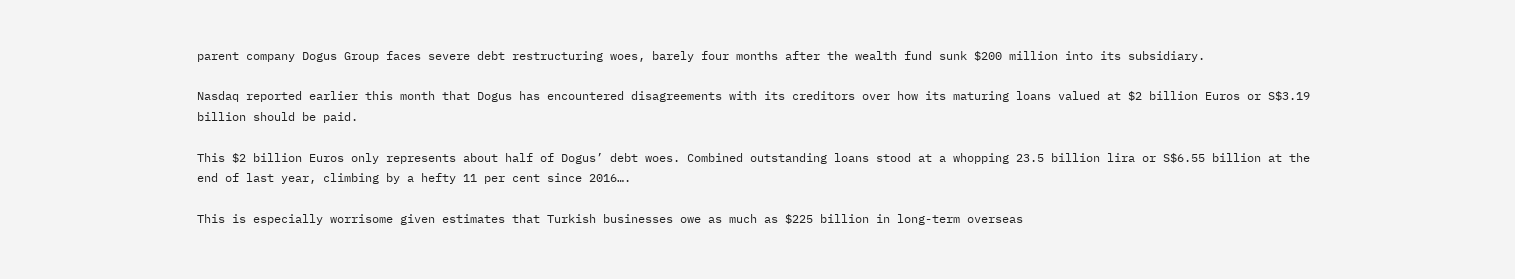parent company Dogus Group faces severe debt restructuring woes, barely four months after the wealth fund sunk $200 million into its subsidiary.

Nasdaq reported earlier this month that Dogus has encountered disagreements with its creditors over how its maturing loans valued at $2 billion Euros or S$3.19 billion should be paid.

This $2 billion Euros only represents about half of Dogus’ debt woes. Combined outstanding loans stood at a whopping 23.5 billion lira or S$6.55 billion at the end of last year, climbing by a hefty 11 per cent since 2016….

This is especially worrisome given estimates that Turkish businesses owe as much as $225 billion in long-term overseas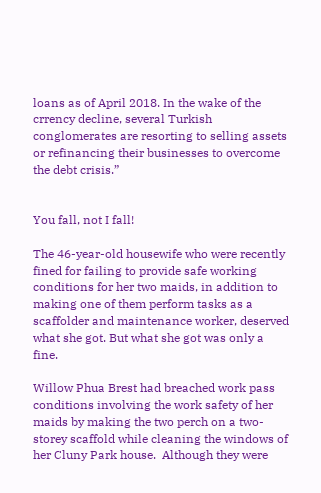loans as of April 2018. In the wake of the crrency decline, several Turkish conglomerates are resorting to selling assets or refinancing their businesses to overcome the debt crisis.”


You fall, not I fall!

The 46-year-old housewife who were recently fined for failing to provide safe working conditions for her two maids, in addition to making one of them perform tasks as a scaffolder and maintenance worker, deserved what she got. But what she got was only a fine.

Willow Phua Brest had breached work pass conditions involving the work safety of her maids by making the two perch on a two-storey scaffold while cleaning the windows of her Cluny Park house.  Although they were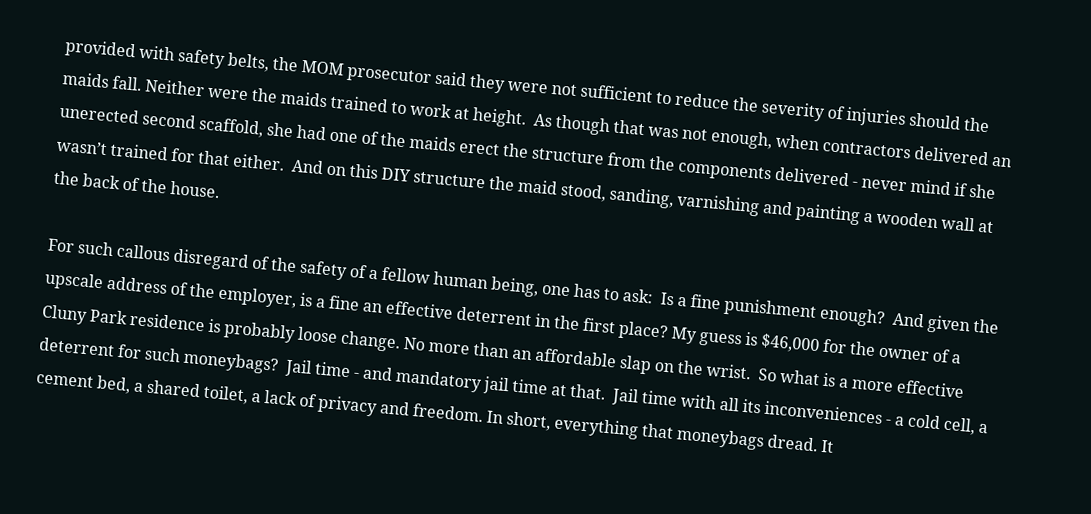provided with safety belts, the MOM prosecutor said they were not sufficient to reduce the severity of injuries should the maids fall. Neither were the maids trained to work at height.  As though that was not enough, when contractors delivered an unerected second scaffold, she had one of the maids erect the structure from the components delivered - never mind if she wasn’t trained for that either.  And on this DIY structure the maid stood, sanding, varnishing and painting a wooden wall at the back of the house.

For such callous disregard of the safety of a fellow human being, one has to ask:  Is a fine punishment enough?  And given the upscale address of the employer, is a fine an effective deterrent in the first place? My guess is $46,000 for the owner of a Cluny Park residence is probably loose change. No more than an affordable slap on the wrist.  So what is a more effective deterrent for such moneybags?  Jail time - and mandatory jail time at that.  Jail time with all its inconveniences - a cold cell, a cement bed, a shared toilet, a lack of privacy and freedom. In short, everything that moneybags dread. It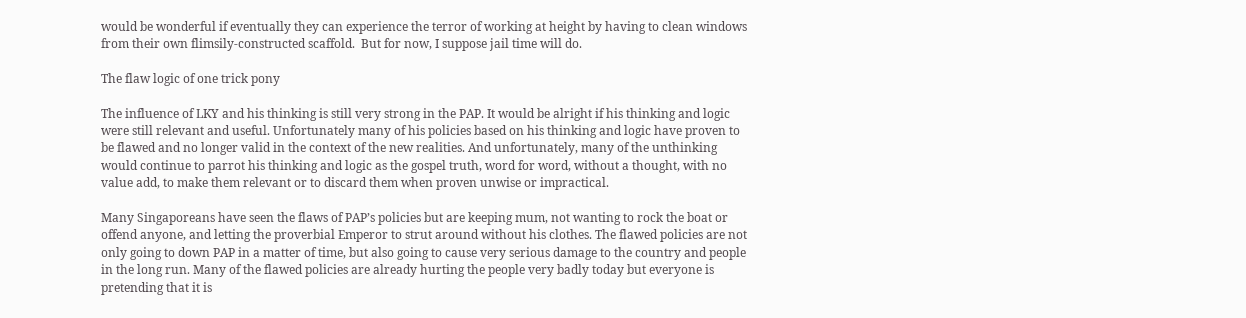would be wonderful if eventually they can experience the terror of working at height by having to clean windows from their own flimsily-constructed scaffold.  But for now, I suppose jail time will do.

The flaw logic of one trick pony

The influence of LKY and his thinking is still very strong in the PAP. It would be alright if his thinking and logic were still relevant and useful. Unfortunately many of his policies based on his thinking and logic have proven to be flawed and no longer valid in the context of the new realities. And unfortunately, many of the unthinking would continue to parrot his thinking and logic as the gospel truth, word for word, without a thought, with no value add, to make them relevant or to discard them when proven unwise or impractical.

Many Singaporeans have seen the flaws of PAP’s policies but are keeping mum, not wanting to rock the boat or offend anyone, and letting the proverbial Emperor to strut around without his clothes. The flawed policies are not only going to down PAP in a matter of time, but also going to cause very serious damage to the country and people in the long run. Many of the flawed policies are already hurting the people very badly today but everyone is pretending that it is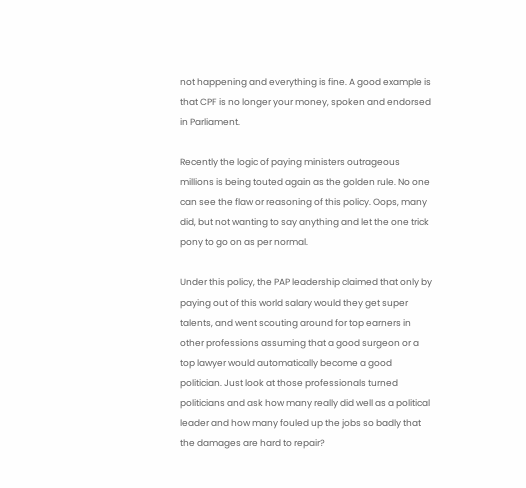not happening and everything is fine. A good example is that CPF is no longer your money, spoken and endorsed in Parliament.

Recently the logic of paying ministers outrageous millions is being touted again as the golden rule. No one can see the flaw or reasoning of this policy. Oops, many did, but not wanting to say anything and let the one trick pony to go on as per normal.

Under this policy, the PAP leadership claimed that only by paying out of this world salary would they get super talents, and went scouting around for top earners in other professions assuming that a good surgeon or a top lawyer would automatically become a good politician. Just look at those professionals turned politicians and ask how many really did well as a political leader and how many fouled up the jobs so badly that the damages are hard to repair?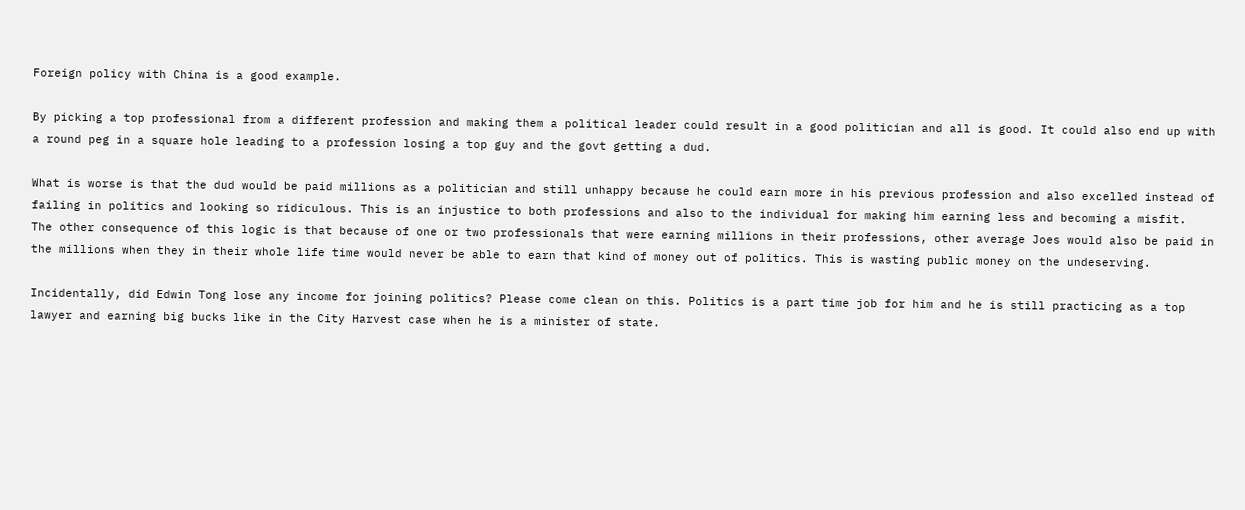Foreign policy with China is a good example.

By picking a top professional from a different profession and making them a political leader could result in a good politician and all is good. It could also end up with a round peg in a square hole leading to a profession losing a top guy and the govt getting a dud.

What is worse is that the dud would be paid millions as a politician and still unhappy because he could earn more in his previous profession and also excelled instead of failing in politics and looking so ridiculous. This is an injustice to both professions and also to the individual for making him earning less and becoming a misfit.
The other consequence of this logic is that because of one or two professionals that were earning millions in their professions, other average Joes would also be paid in the millions when they in their whole life time would never be able to earn that kind of money out of politics. This is wasting public money on the undeserving.

Incidentally, did Edwin Tong lose any income for joining politics? Please come clean on this. Politics is a part time job for him and he is still practicing as a top lawyer and earning big bucks like in the City Harvest case when he is a minister of state.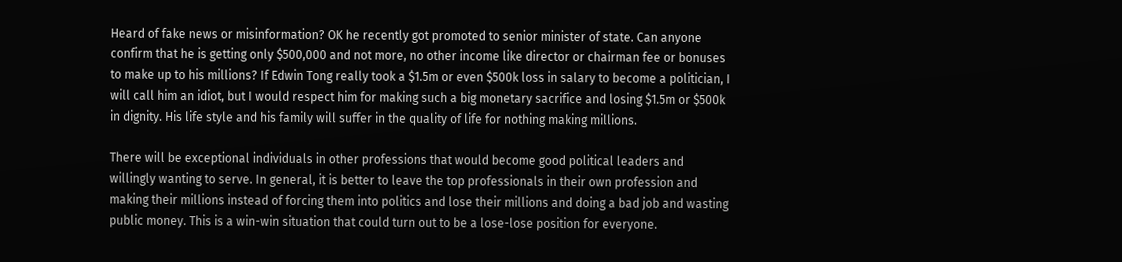Heard of fake news or misinformation? OK he recently got promoted to senior minister of state. Can anyone confirm that he is getting only $500,000 and not more, no other income like director or chairman fee or bonuses to make up to his millions? If Edwin Tong really took a $1.5m or even $500k loss in salary to become a politician, I will call him an idiot, but I would respect him for making such a big monetary sacrifice and losing $1.5m or $500k in dignity. His life style and his family will suffer in the quality of life for nothing making millions.

There will be exceptional individuals in other professions that would become good political leaders and willingly wanting to serve. In general, it is better to leave the top professionals in their own profession and making their millions instead of forcing them into politics and lose their millions and doing a bad job and wasting public money. This is a win-win situation that could turn out to be a lose-lose position for everyone.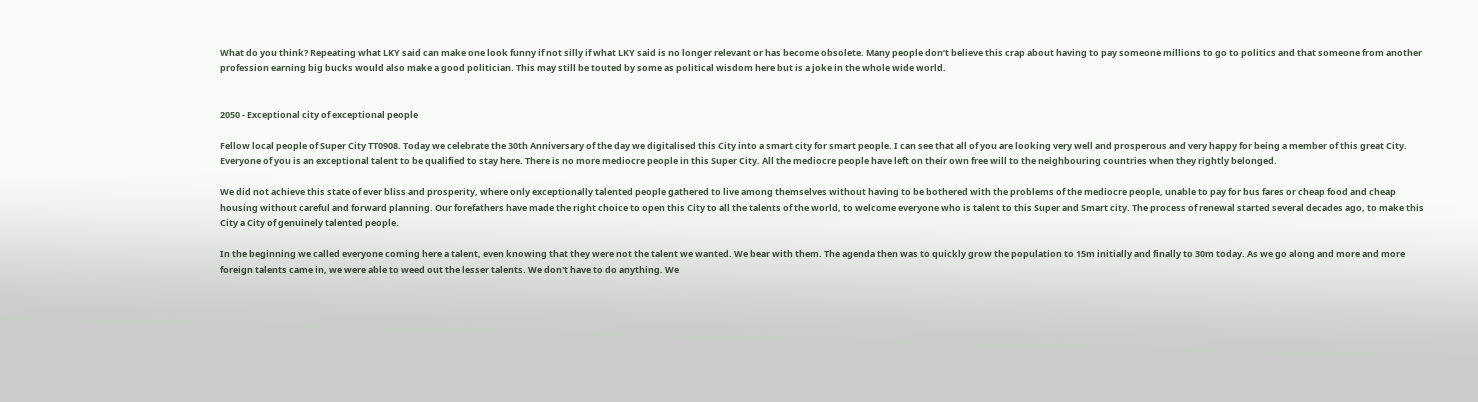What do you think? Repeating what LKY said can make one look funny if not silly if what LKY said is no longer relevant or has become obsolete. Many people don’t believe this crap about having to pay someone millions to go to politics and that someone from another profession earning big bucks would also make a good politician. This may still be touted by some as political wisdom here but is a joke in the whole wide world.


2050 - Exceptional city of exceptional people

Fellow local people of Super City TT0908. Today we celebrate the 30th Anniversary of the day we digitalised this City into a smart city for smart people. I can see that all of you are looking very well and prosperous and very happy for being a member of this great City. Everyone of you is an exceptional talent to be qualified to stay here. There is no more mediocre people in this Super City. All the mediocre people have left on their own free will to the neighbouring countries when they rightly belonged.

We did not achieve this state of ever bliss and prosperity, where only exceptionally talented people gathered to live among themselves without having to be bothered with the problems of the mediocre people, unable to pay for bus fares or cheap food and cheap housing without careful and forward planning. Our forefathers have made the right choice to open this City to all the talents of the world, to welcome everyone who is talent to this Super and Smart city. The process of renewal started several decades ago, to make this City a City of genuinely talented people.

In the beginning we called everyone coming here a talent, even knowing that they were not the talent we wanted. We bear with them. The agenda then was to quickly grow the population to 15m initially and finally to 30m today. As we go along and more and more foreign talents came in, we were able to weed out the lesser talents. We don't have to do anything. We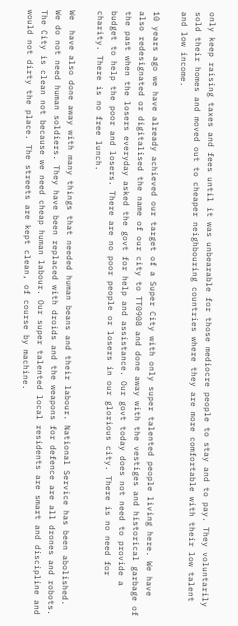only keep raising taxes and fees until it was unbearable for those mediocre people to stay and to pay. They voluntarily sold their homes and moved out to cheaper neighbouring countries where they are more comfortable with their low talent and low income.

10 years ago we have already achieved our target of a Super City with only super talented people living here. We have also redesignated or digitalised the name of our city to TT0908 and done away with the vestiges and historical garbage of the past when the losers everyday asked the govt for help and assistance. Our govt today does not need to provide a budget to help the poor and losers. There are no poor people or losers in our glorious city. There is no need for charity. There is no free lunch.

We  have also done away with many things that needed human beans and their labour. National Service has been abolished. We do not need human soldiers. They have been replaced with droids and the weapons for defence are all drones and robots. The City is clean not because we need cheap human labour. Our super talented local residents are smart and discipline and would not dirty the place. The streets are kept clean, of course by machine.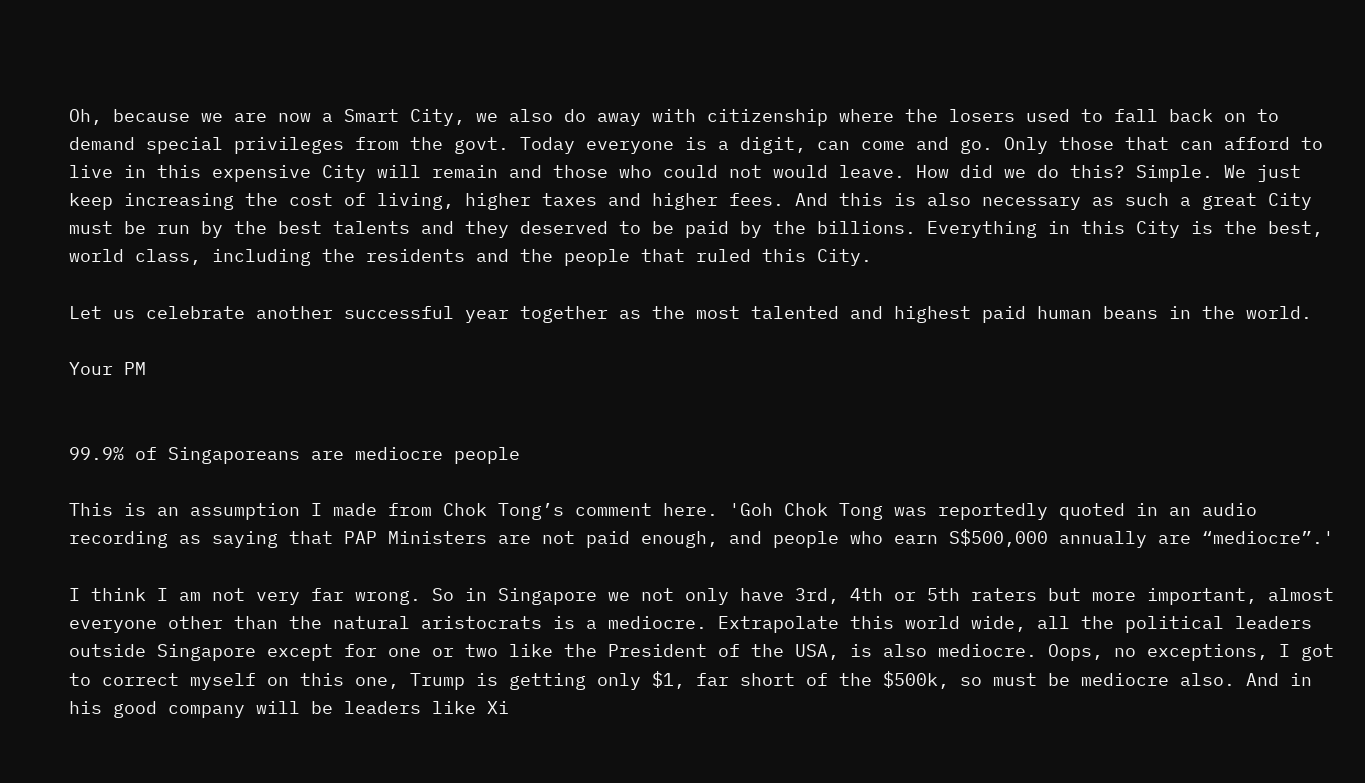Oh, because we are now a Smart City, we also do away with citizenship where the losers used to fall back on to demand special privileges from the govt. Today everyone is a digit, can come and go. Only those that can afford to live in this expensive City will remain and those who could not would leave. How did we do this? Simple. We just keep increasing the cost of living, higher taxes and higher fees. And this is also necessary as such a great City must be run by the best talents and they deserved to be paid by the billions. Everything in this City is the best, world class, including the residents and the people that ruled this City.

Let us celebrate another successful year together as the most talented and highest paid human beans in the world.

Your PM


99.9% of Singaporeans are mediocre people

This is an assumption I made from Chok Tong’s comment here. 'Goh Chok Tong was reportedly quoted in an audio recording as saying that PAP Ministers are not paid enough, and people who earn S$500,000 annually are “mediocre”.'

I think I am not very far wrong. So in Singapore we not only have 3rd, 4th or 5th raters but more important, almost everyone other than the natural aristocrats is a mediocre. Extrapolate this world wide, all the political leaders outside Singapore except for one or two like the President of the USA, is also mediocre. Oops, no exceptions, I got to correct myself on this one, Trump is getting only $1, far short of the $500k, so must be mediocre also. And in his good company will be leaders like Xi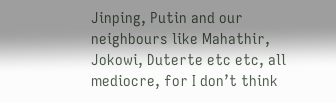Jinping, Putin and our neighbours like Mahathir, Jokowi, Duterte etc etc, all mediocre, for I don’t think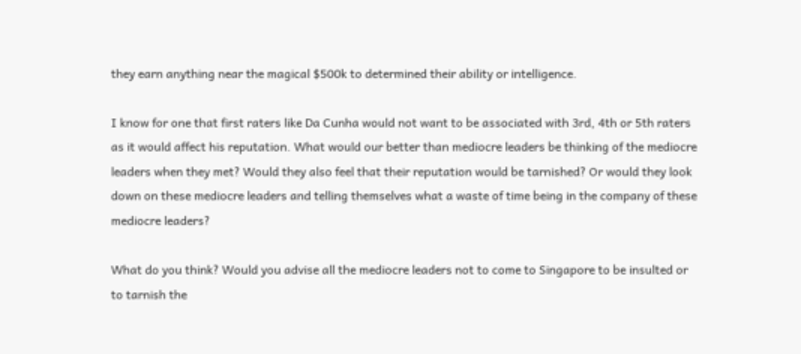they earn anything near the magical $500k to determined their ability or intelligence.

I know for one that first raters like Da Cunha would not want to be associated with 3rd, 4th or 5th raters as it would affect his reputation. What would our better than mediocre leaders be thinking of the mediocre leaders when they met? Would they also feel that their reputation would be tarnished? Or would they look down on these mediocre leaders and telling themselves what a waste of time being in the company of these mediocre leaders?

What do you think? Would you advise all the mediocre leaders not to come to Singapore to be insulted or to tarnish the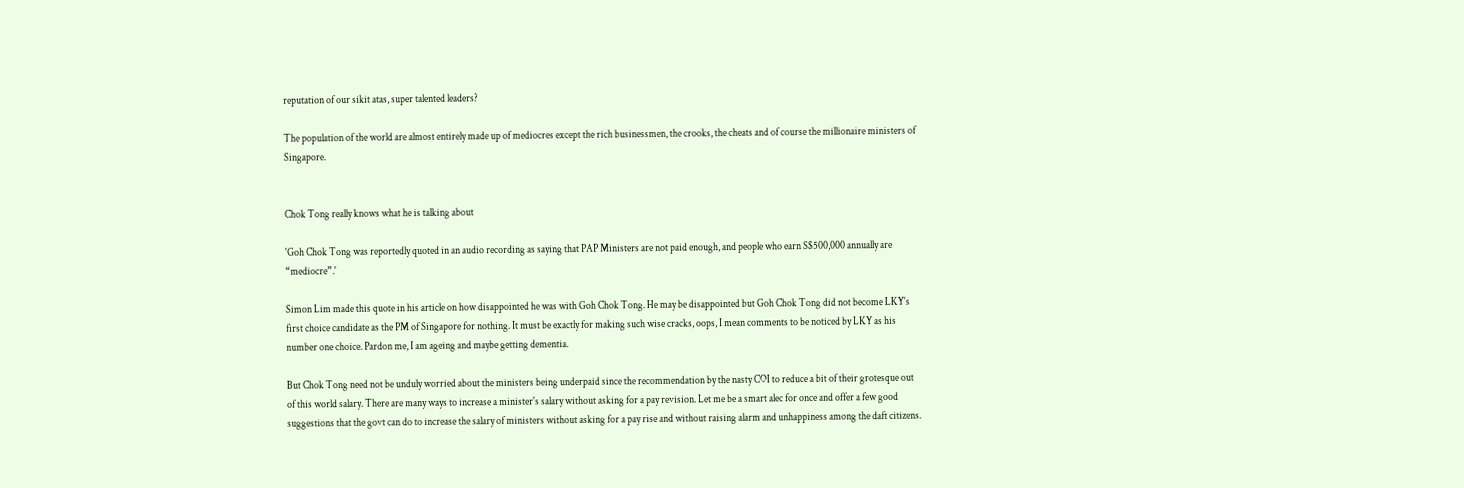reputation of our sikit atas, super talented leaders?

The population of the world are almost entirely made up of mediocres except the rich businessmen, the crooks, the cheats and of course the millionaire ministers of Singapore.


Chok Tong really knows what he is talking about

'Goh Chok Tong was reportedly quoted in an audio recording as saying that PAP Ministers are not paid enough, and people who earn S$500,000 annually are “mediocre”.'

Simon Lim made this quote in his article on how disappointed he was with Goh Chok Tong. He may be disappointed but Goh Chok Tong did not become LKY's first choice candidate as the PM of Singapore for nothing. It must be exactly for making such wise cracks, oops, I mean comments to be noticed by LKY as his number one choice. Pardon me, I am ageing and maybe getting dementia.

But Chok Tong need not be unduly worried about the ministers being underpaid since the recommendation by the nasty COI to reduce a bit of their grotesque out of this world salary. There are many ways to increase a minister's salary without asking for a pay revision. Let me be a smart alec for once and offer a few good suggestions that the govt can do to increase the salary of ministers without asking for a pay rise and without raising alarm and unhappiness among the daft citizens.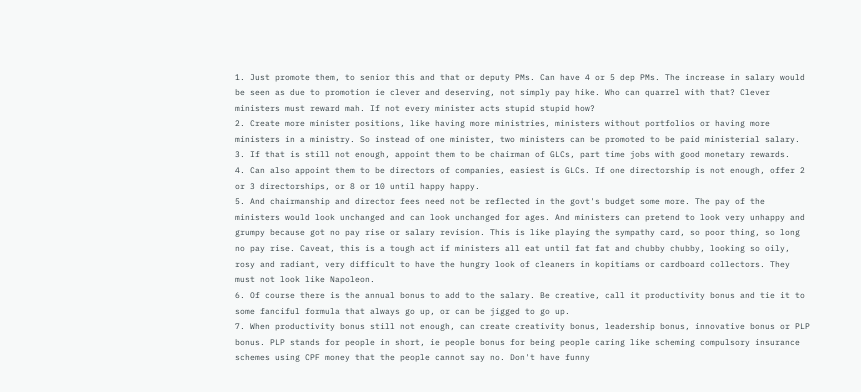1. Just promote them, to senior this and that or deputy PMs. Can have 4 or 5 dep PMs. The increase in salary would be seen as due to promotion ie clever and deserving, not simply pay hike. Who can quarrel with that? Clever ministers must reward mah. If not every minister acts stupid stupid how?
2. Create more minister positions, like having more ministries, ministers without portfolios or having more ministers in a ministry. So instead of one minister, two ministers can be promoted to be paid ministerial salary.
3. If that is still not enough, appoint them to be chairman of GLCs, part time jobs with good monetary rewards.
4. Can also appoint them to be directors of companies, easiest is GLCs. If one directorship is not enough, offer 2 or 3 directorships, or 8 or 10 until happy happy.
5. And chairmanship and director fees need not be reflected in the govt's budget some more. The pay of the ministers would look unchanged and can look unchanged for ages. And ministers can pretend to look very unhappy and grumpy because got no pay rise or salary revision. This is like playing the sympathy card, so poor thing, so long no pay rise. Caveat, this is a tough act if ministers all eat until fat fat and chubby chubby, looking so oily, rosy and radiant, very difficult to have the hungry look of cleaners in kopitiams or cardboard collectors. They must not look like Napoleon.
6. Of course there is the annual bonus to add to the salary. Be creative, call it productivity bonus and tie it to some fanciful formula that always go up, or can be jigged to go up.
7. When productivity bonus still not enough, can create creativity bonus, leadership bonus, innovative bonus or PLP bonus. PLP stands for people in short, ie people bonus for being people caring like scheming compulsory insurance schemes using CPF money that the people cannot say no. Don't have funny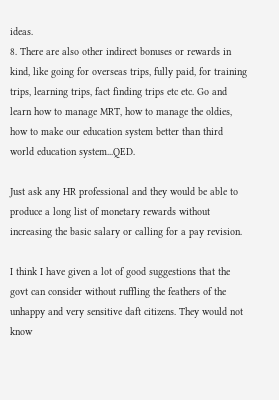ideas.
8. There are also other indirect bonuses or rewards in kind, like going for overseas trips, fully paid, for training trips, learning trips, fact finding trips etc etc. Go and learn how to manage MRT, how to manage the oldies, how to make our education system better than third world education system...QED.

Just ask any HR professional and they would be able to produce a long list of monetary rewards without increasing the basic salary or calling for a pay revision.

I think I have given a lot of good suggestions that the govt can consider without ruffling the feathers of the unhappy and very sensitive daft citizens. They would not know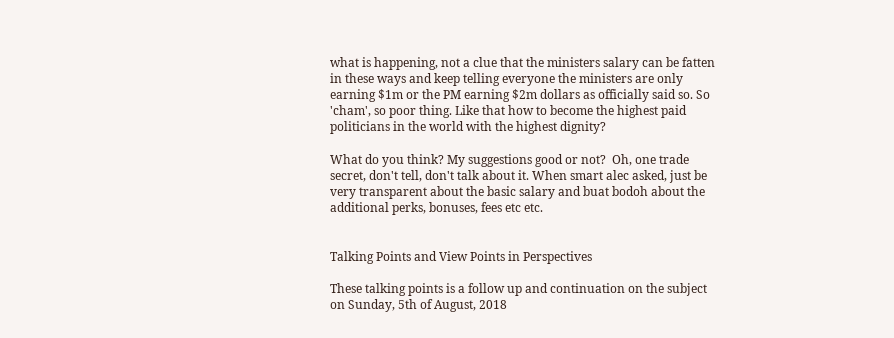what is happening, not a clue that the ministers salary can be fatten in these ways and keep telling everyone the ministers are only earning $1m or the PM earning $2m dollars as officially said so. So 'cham', so poor thing. Like that how to become the highest paid politicians in the world with the highest dignity?

What do you think? My suggestions good or not?  Oh, one trade secret, don't tell, don't talk about it. When smart alec asked, just be very transparent about the basic salary and buat bodoh about the additional perks, bonuses, fees etc etc.


Talking Points and View Points in Perspectives

These talking points is a follow up and continuation on the subject on Sunday, 5th of August, 2018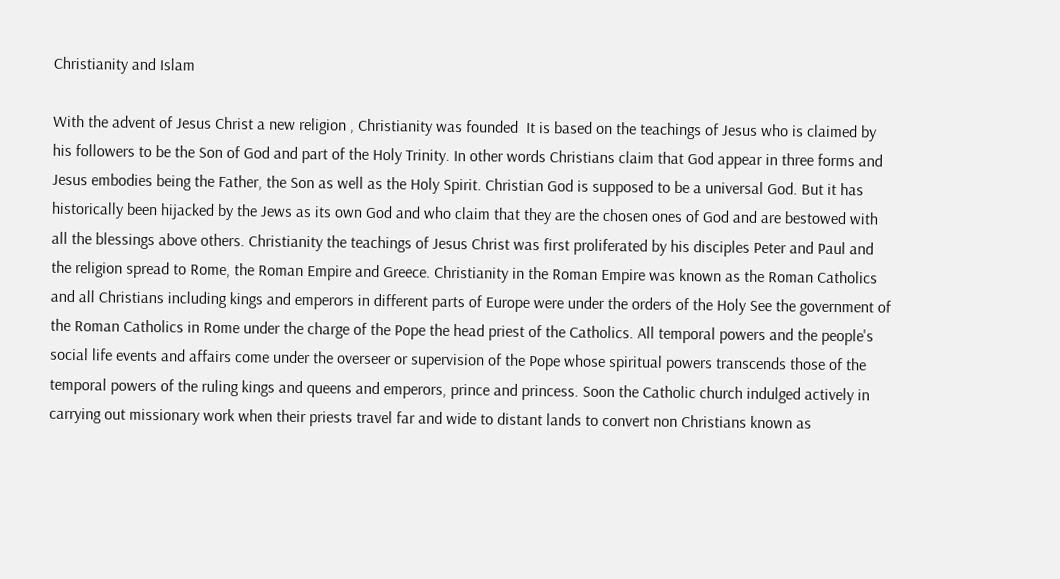Christianity and Islam

With the advent of Jesus Christ a new religion , Christianity was founded  It is based on the teachings of Jesus who is claimed by his followers to be the Son of God and part of the Holy Trinity. In other words Christians claim that God appear in three forms and Jesus embodies being the Father, the Son as well as the Holy Spirit. Christian God is supposed to be a universal God. But it has historically been hijacked by the Jews as its own God and who claim that they are the chosen ones of God and are bestowed with all the blessings above others. Christianity the teachings of Jesus Christ was first proliferated by his disciples Peter and Paul and the religion spread to Rome, the Roman Empire and Greece. Christianity in the Roman Empire was known as the Roman Catholics and all Christians including kings and emperors in different parts of Europe were under the orders of the Holy See the government of the Roman Catholics in Rome under the charge of the Pope the head priest of the Catholics. All temporal powers and the people's  social life events and affairs come under the overseer or supervision of the Pope whose spiritual powers transcends those of the temporal powers of the ruling kings and queens and emperors, prince and princess. Soon the Catholic church indulged actively in carrying out missionary work when their priests travel far and wide to distant lands to convert non Christians known as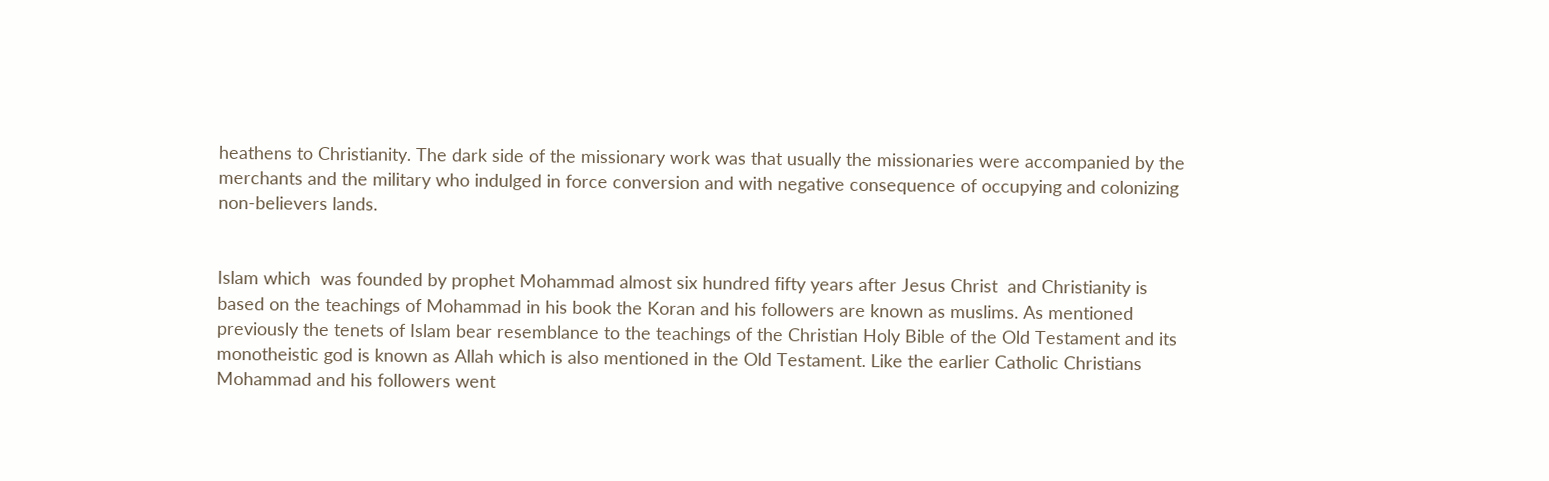heathens to Christianity. The dark side of the missionary work was that usually the missionaries were accompanied by the merchants and the military who indulged in force conversion and with negative consequence of occupying and colonizing non-believers lands.


Islam which  was founded by prophet Mohammad almost six hundred fifty years after Jesus Christ  and Christianity is based on the teachings of Mohammad in his book the Koran and his followers are known as muslims. As mentioned previously the tenets of Islam bear resemblance to the teachings of the Christian Holy Bible of the Old Testament and its monotheistic god is known as Allah which is also mentioned in the Old Testament. Like the earlier Catholic Christians Mohammad and his followers went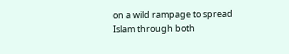on a wild rampage to spread Islam through both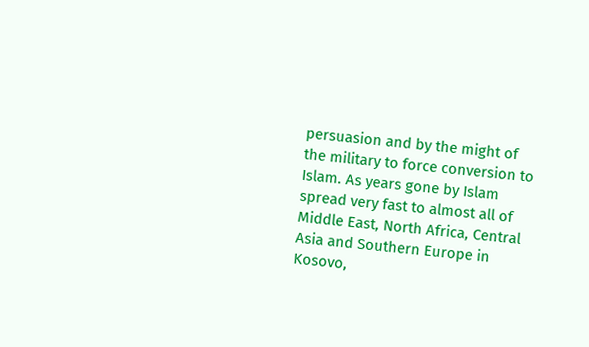persuasion and by the might of the military to force conversion to Islam. As years gone by Islam spread very fast to almost all of Middle East, North Africa, Central Asia and Southern Europe in Kosovo,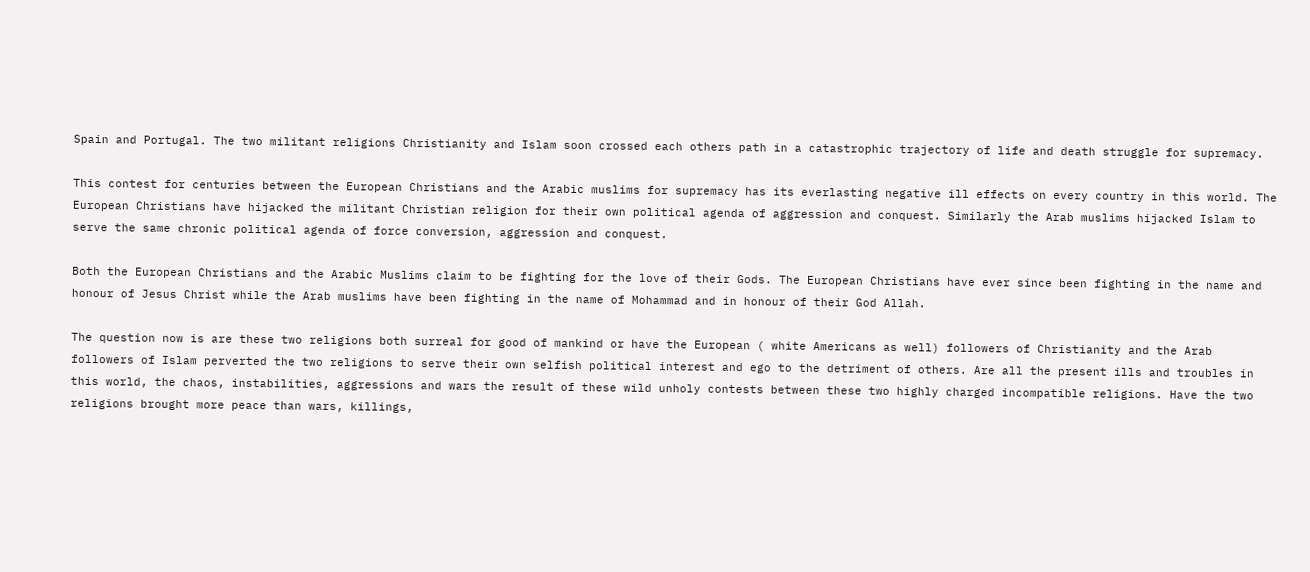Spain and Portugal. The two militant religions Christianity and Islam soon crossed each others path in a catastrophic trajectory of life and death struggle for supremacy.

This contest for centuries between the European Christians and the Arabic muslims for supremacy has its everlasting negative ill effects on every country in this world. The European Christians have hijacked the militant Christian religion for their own political agenda of aggression and conquest. Similarly the Arab muslims hijacked Islam to serve the same chronic political agenda of force conversion, aggression and conquest.

Both the European Christians and the Arabic Muslims claim to be fighting for the love of their Gods. The European Christians have ever since been fighting in the name and honour of Jesus Christ while the Arab muslims have been fighting in the name of Mohammad and in honour of their God Allah.

The question now is are these two religions both surreal for good of mankind or have the European ( white Americans as well) followers of Christianity and the Arab followers of Islam perverted the two religions to serve their own selfish political interest and ego to the detriment of others. Are all the present ills and troubles in this world, the chaos, instabilities, aggressions and wars the result of these wild unholy contests between these two highly charged incompatible religions. Have the two religions brought more peace than wars, killings,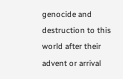genocide and destruction to this world after their advent or arrival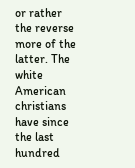or rather the reverse more of the latter. The white American christians have since the last hundred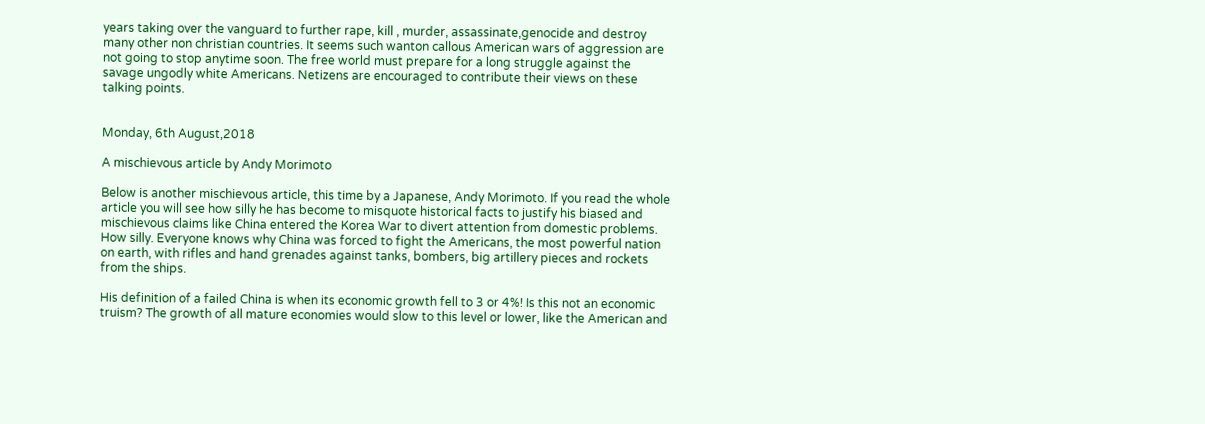years taking over the vanguard to further rape, kill , murder, assassinate,genocide and destroy many other non christian countries. It seems such wanton callous American wars of aggression are not going to stop anytime soon. The free world must prepare for a long struggle against the savage ungodly white Americans. Netizens are encouraged to contribute their views on these talking points.


Monday, 6th August,2018

A mischievous article by Andy Morimoto

Below is another mischievous article, this time by a Japanese, Andy Morimoto. If you read the whole article you will see how silly he has become to misquote historical facts to justify his biased and mischievous claims like China entered the Korea War to divert attention from domestic problems. How silly. Everyone knows why China was forced to fight the Americans, the most powerful nation on earth, with rifles and hand grenades against tanks, bombers, big artillery pieces and rockets from the ships.

His definition of a failed China is when its economic growth fell to 3 or 4%! Is this not an economic truism? The growth of all mature economies would slow to this level or lower, like the American and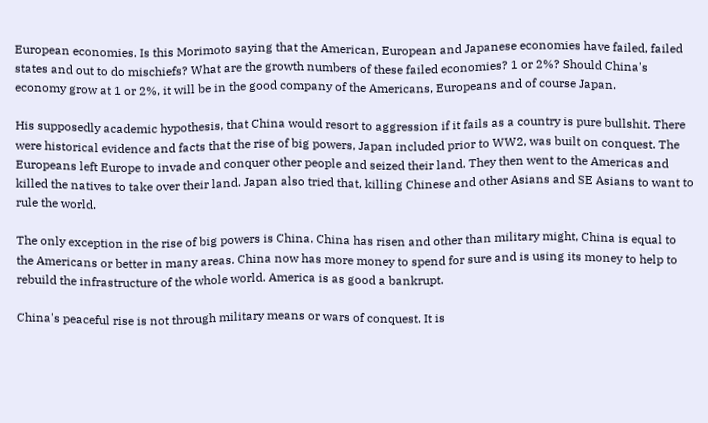European economies. Is this Morimoto saying that the American, European and Japanese economies have failed, failed states and out to do mischiefs? What are the growth numbers of these failed economies? 1 or 2%? Should China's economy grow at 1 or 2%, it will be in the good company of the Americans, Europeans and of course Japan.

His supposedly academic hypothesis, that China would resort to aggression if it fails as a country is pure bullshit. There were historical evidence and facts that the rise of big powers, Japan included prior to WW2, was built on conquest. The Europeans left Europe to invade and conquer other people and seized their land. They then went to the Americas and killed the natives to take over their land. Japan also tried that, killing Chinese and other Asians and SE Asians to want to rule the world.

The only exception in the rise of big powers is China. China has risen and other than military might, China is equal to the Americans or better in many areas. China now has more money to spend for sure and is using its money to help to rebuild the infrastructure of the whole world. America is as good a bankrupt.

China's peaceful rise is not through military means or wars of conquest. It is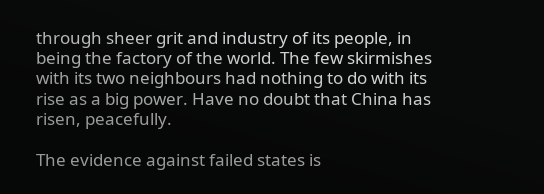through sheer grit and industry of its people, in being the factory of the world. The few skirmishes with its two neighbours had nothing to do with its rise as a big power. Have no doubt that China has risen, peacefully.

The evidence against failed states is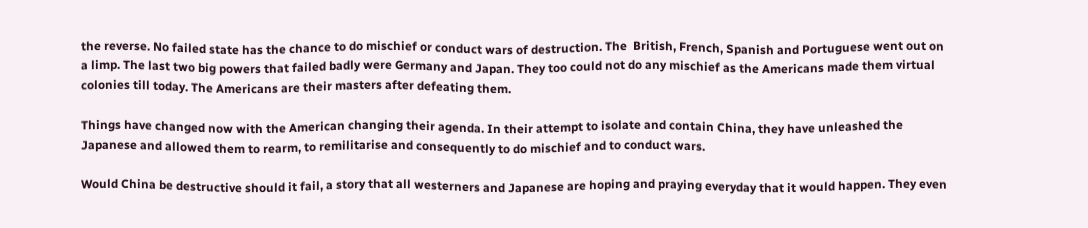the reverse. No failed state has the chance to do mischief or conduct wars of destruction. The  British, French, Spanish and Portuguese went out on a limp. The last two big powers that failed badly were Germany and Japan. They too could not do any mischief as the Americans made them virtual colonies till today. The Americans are their masters after defeating them.

Things have changed now with the American changing their agenda. In their attempt to isolate and contain China, they have unleashed the Japanese and allowed them to rearm, to remilitarise and consequently to do mischief and to conduct wars.

Would China be destructive should it fail, a story that all westerners and Japanese are hoping and praying everyday that it would happen. They even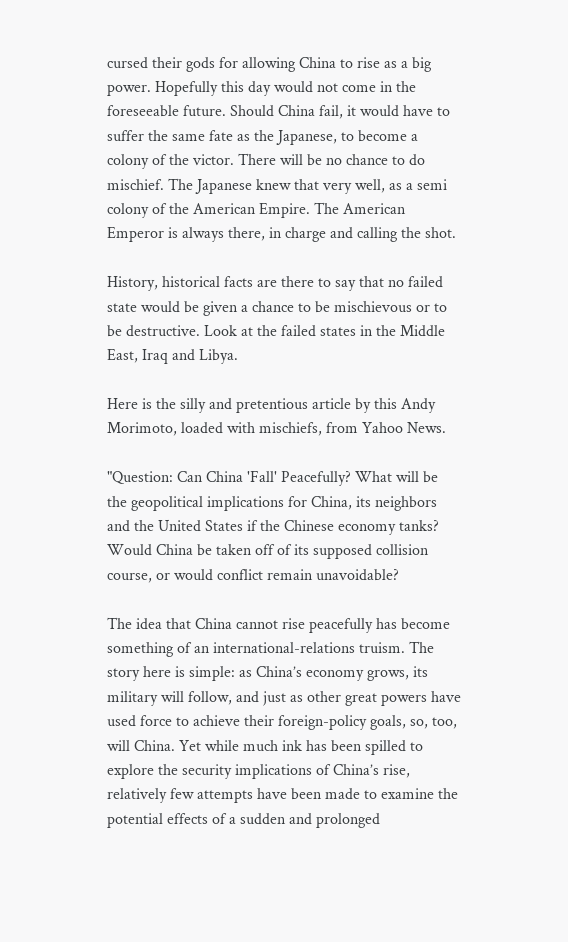cursed their gods for allowing China to rise as a big power. Hopefully this day would not come in the foreseeable future. Should China fail, it would have to suffer the same fate as the Japanese, to become a colony of the victor. There will be no chance to do mischief. The Japanese knew that very well, as a semi colony of the American Empire. The American Emperor is always there, in charge and calling the shot.

History, historical facts are there to say that no failed state would be given a chance to be mischievous or to be destructive. Look at the failed states in the Middle East, Iraq and Libya.

Here is the silly and pretentious article by this Andy Morimoto, loaded with mischiefs, from Yahoo News.

"Question: Can China 'Fall' Peacefully? What will be the geopolitical implications for China, its neighbors and the United States if the Chinese economy tanks? Would China be taken off of its supposed collision course, or would conflict remain unavoidable?

The idea that China cannot rise peacefully has become something of an international-relations truism. The story here is simple: as China’s economy grows, its military will follow, and just as other great powers have used force to achieve their foreign-policy goals, so, too, will China. Yet while much ink has been spilled to explore the security implications of China’s rise, relatively few attempts have been made to examine the potential effects of a sudden and prolonged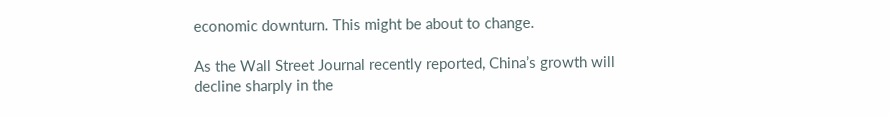economic downturn. This might be about to change.

As the Wall Street Journal recently reported, China’s growth will decline sharply in the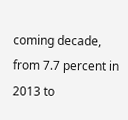coming decade, from 7.7 percent in 2013 to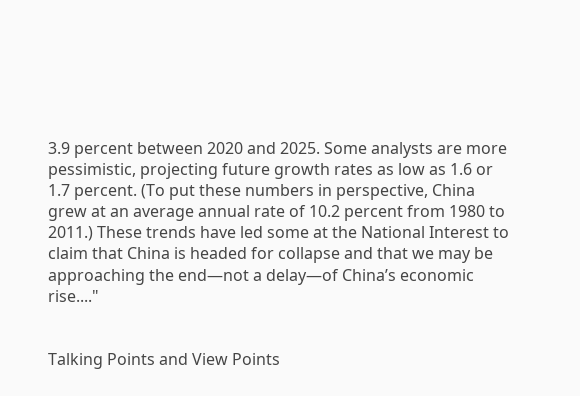3.9 percent between 2020 and 2025. Some analysts are more pessimistic, projecting future growth rates as low as 1.6 or 1.7 percent. (To put these numbers in perspective, China grew at an average annual rate of 10.2 percent from 1980 to 2011.) These trends have led some at the National Interest to claim that China is headed for collapse and that we may be approaching the end—not a delay—of China’s economic rise...."


Talking Points and View Points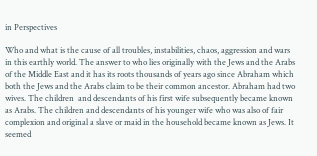in Perspectives

Who and what is the cause of all troubles, instabilities, chaos, aggression and wars in this earthly world. The answer to who lies originally with the Jews and the Arabs of the Middle East and it has its roots thousands of years ago since Abraham which both the Jews and the Arabs claim to be their common ancestor. Abraham had two wives. The children  and descendants of his first wife subsequently became known as Arabs. The children and descendants of his younger wife who was also of fair complexion and original a slave or maid in the household became known as Jews. It seemed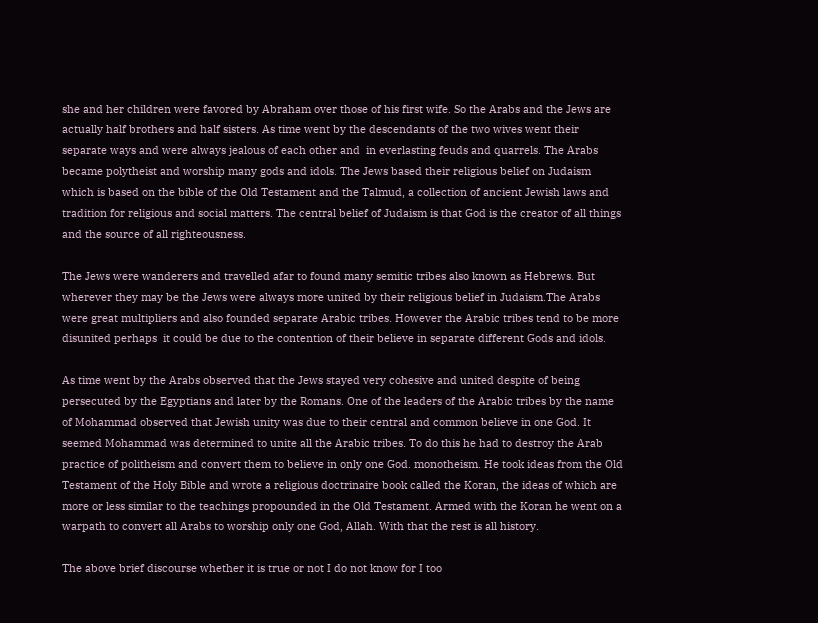she and her children were favored by Abraham over those of his first wife. So the Arabs and the Jews are actually half brothers and half sisters. As time went by the descendants of the two wives went their separate ways and were always jealous of each other and  in everlasting feuds and quarrels. The Arabs became polytheist and worship many gods and idols. The Jews based their religious belief on Judaism which is based on the bible of the Old Testament and the Talmud, a collection of ancient Jewish laws and tradition for religious and social matters. The central belief of Judaism is that God is the creator of all things and the source of all righteousness.

The Jews were wanderers and travelled afar to found many semitic tribes also known as Hebrews. But wherever they may be the Jews were always more united by their religious belief in Judaism.The Arabs were great multipliers and also founded separate Arabic tribes. However the Arabic tribes tend to be more disunited perhaps  it could be due to the contention of their believe in separate different Gods and idols.

As time went by the Arabs observed that the Jews stayed very cohesive and united despite of being persecuted by the Egyptians and later by the Romans. One of the leaders of the Arabic tribes by the name of Mohammad observed that Jewish unity was due to their central and common believe in one God. It seemed Mohammad was determined to unite all the Arabic tribes. To do this he had to destroy the Arab practice of politheism and convert them to believe in only one God. monotheism. He took ideas from the Old Testament of the Holy Bible and wrote a religious doctrinaire book called the Koran, the ideas of which are more or less similar to the teachings propounded in the Old Testament. Armed with the Koran he went on a warpath to convert all Arabs to worship only one God, Allah. With that the rest is all history.

The above brief discourse whether it is true or not I do not know for I too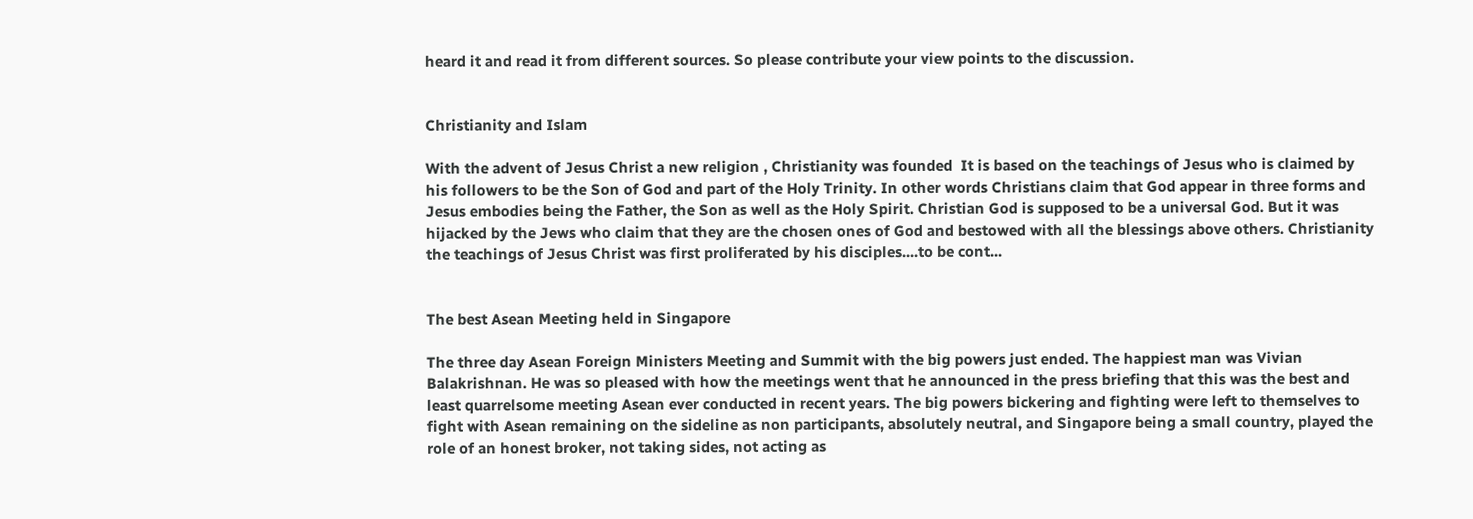heard it and read it from different sources. So please contribute your view points to the discussion.


Christianity and Islam

With the advent of Jesus Christ a new religion , Christianity was founded  It is based on the teachings of Jesus who is claimed by his followers to be the Son of God and part of the Holy Trinity. In other words Christians claim that God appear in three forms and Jesus embodies being the Father, the Son as well as the Holy Spirit. Christian God is supposed to be a universal God. But it was hijacked by the Jews who claim that they are the chosen ones of God and bestowed with all the blessings above others. Christianity the teachings of Jesus Christ was first proliferated by his disciples....to be cont...


The best Asean Meeting held in Singapore

The three day Asean Foreign Ministers Meeting and Summit with the big powers just ended. The happiest man was Vivian Balakrishnan. He was so pleased with how the meetings went that he announced in the press briefing that this was the best and least quarrelsome meeting Asean ever conducted in recent years. The big powers bickering and fighting were left to themselves to fight with Asean remaining on the sideline as non participants, absolutely neutral, and Singapore being a small country, played the role of an honest broker, not taking sides, not acting as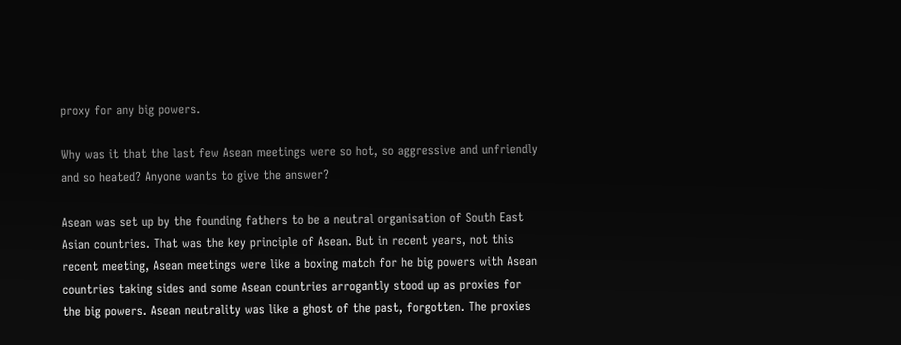proxy for any big powers.

Why was it that the last few Asean meetings were so hot, so aggressive and unfriendly and so heated? Anyone wants to give the answer?

Asean was set up by the founding fathers to be a neutral organisation of South East Asian countries. That was the key principle of Asean. But in recent years, not this recent meeting, Asean meetings were like a boxing match for he big powers with Asean countries taking sides and some Asean countries arrogantly stood up as proxies for the big powers. Asean neutrality was like a ghost of the past, forgotten. The proxies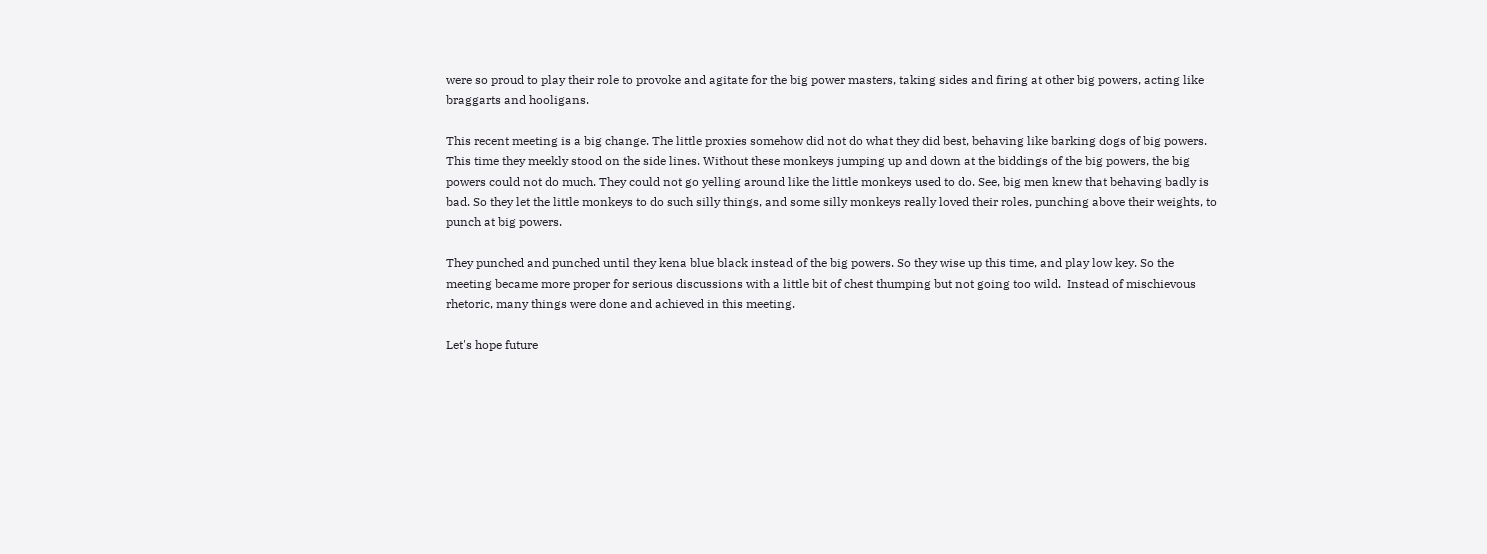were so proud to play their role to provoke and agitate for the big power masters, taking sides and firing at other big powers, acting like braggarts and hooligans.

This recent meeting is a big change. The little proxies somehow did not do what they did best, behaving like barking dogs of big powers. This time they meekly stood on the side lines. Without these monkeys jumping up and down at the biddings of the big powers, the big powers could not do much. They could not go yelling around like the little monkeys used to do. See, big men knew that behaving badly is bad. So they let the little monkeys to do such silly things, and some silly monkeys really loved their roles, punching above their weights, to punch at big powers.

They punched and punched until they kena blue black instead of the big powers. So they wise up this time, and play low key. So the meeting became more proper for serious discussions with a little bit of chest thumping but not going too wild.  Instead of mischievous rhetoric, many things were done and achieved in this meeting.

Let's hope future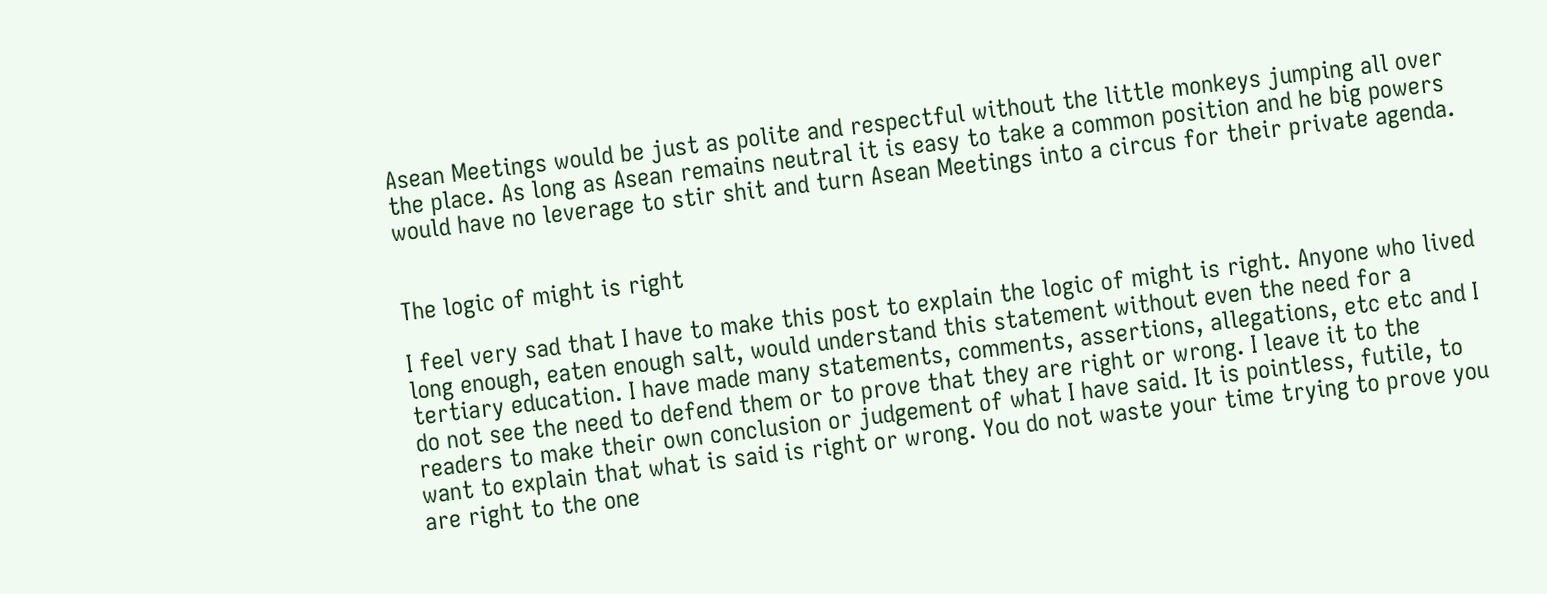Asean Meetings would be just as polite and respectful without the little monkeys jumping all over the place. As long as Asean remains neutral it is easy to take a common position and he big powers would have no leverage to stir shit and turn Asean Meetings into a circus for their private agenda.


The logic of might is right

I feel very sad that I have to make this post to explain the logic of might is right. Anyone who lived long enough, eaten enough salt, would understand this statement without even the need for a tertiary education. I have made many statements, comments, assertions, allegations, etc etc and I do not see the need to defend them or to prove that they are right or wrong. I leave it to the readers to make their own conclusion or judgement of what I have said. It is pointless, futile, to want to explain that what is said is right or wrong. You do not waste your time trying to prove you are right to the one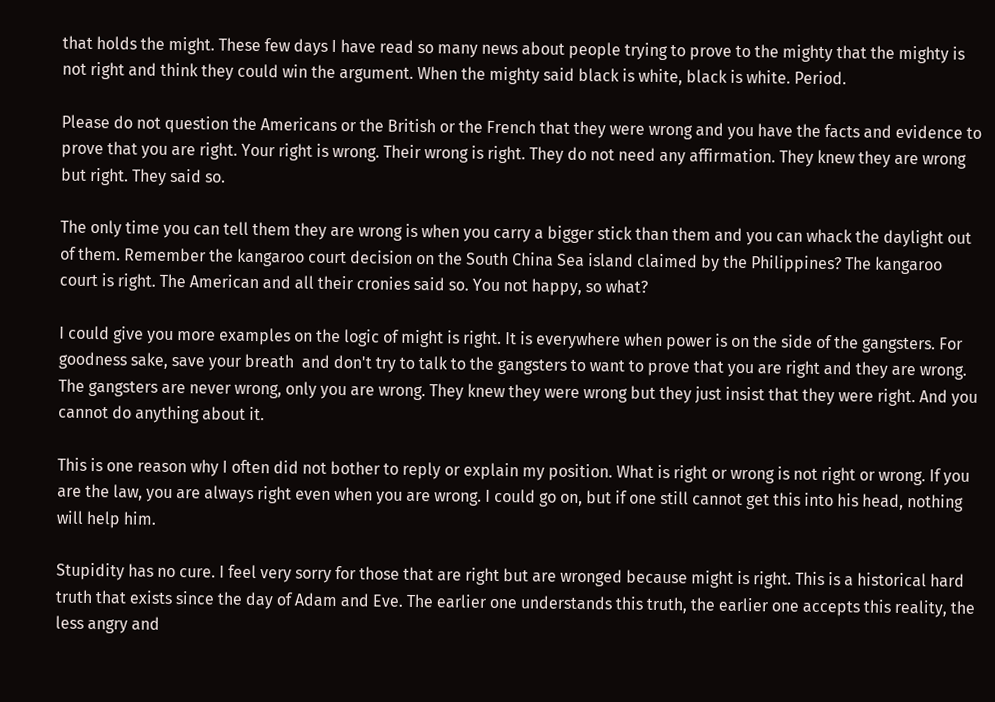that holds the might. These few days I have read so many news about people trying to prove to the mighty that the mighty is not right and think they could win the argument. When the mighty said black is white, black is white. Period.

Please do not question the Americans or the British or the French that they were wrong and you have the facts and evidence to prove that you are right. Your right is wrong. Their wrong is right. They do not need any affirmation. They knew they are wrong but right. They said so.

The only time you can tell them they are wrong is when you carry a bigger stick than them and you can whack the daylight out of them. Remember the kangaroo court decision on the South China Sea island claimed by the Philippines? The kangaroo court is right. The American and all their cronies said so. You not happy, so what?

I could give you more examples on the logic of might is right. It is everywhere when power is on the side of the gangsters. For goodness sake, save your breath  and don't try to talk to the gangsters to want to prove that you are right and they are wrong. The gangsters are never wrong, only you are wrong. They knew they were wrong but they just insist that they were right. And you cannot do anything about it.

This is one reason why I often did not bother to reply or explain my position. What is right or wrong is not right or wrong. If you are the law, you are always right even when you are wrong. I could go on, but if one still cannot get this into his head, nothing will help him.

Stupidity has no cure. I feel very sorry for those that are right but are wronged because might is right. This is a historical hard truth that exists since the day of Adam and Eve. The earlier one understands this truth, the earlier one accepts this reality, the less angry and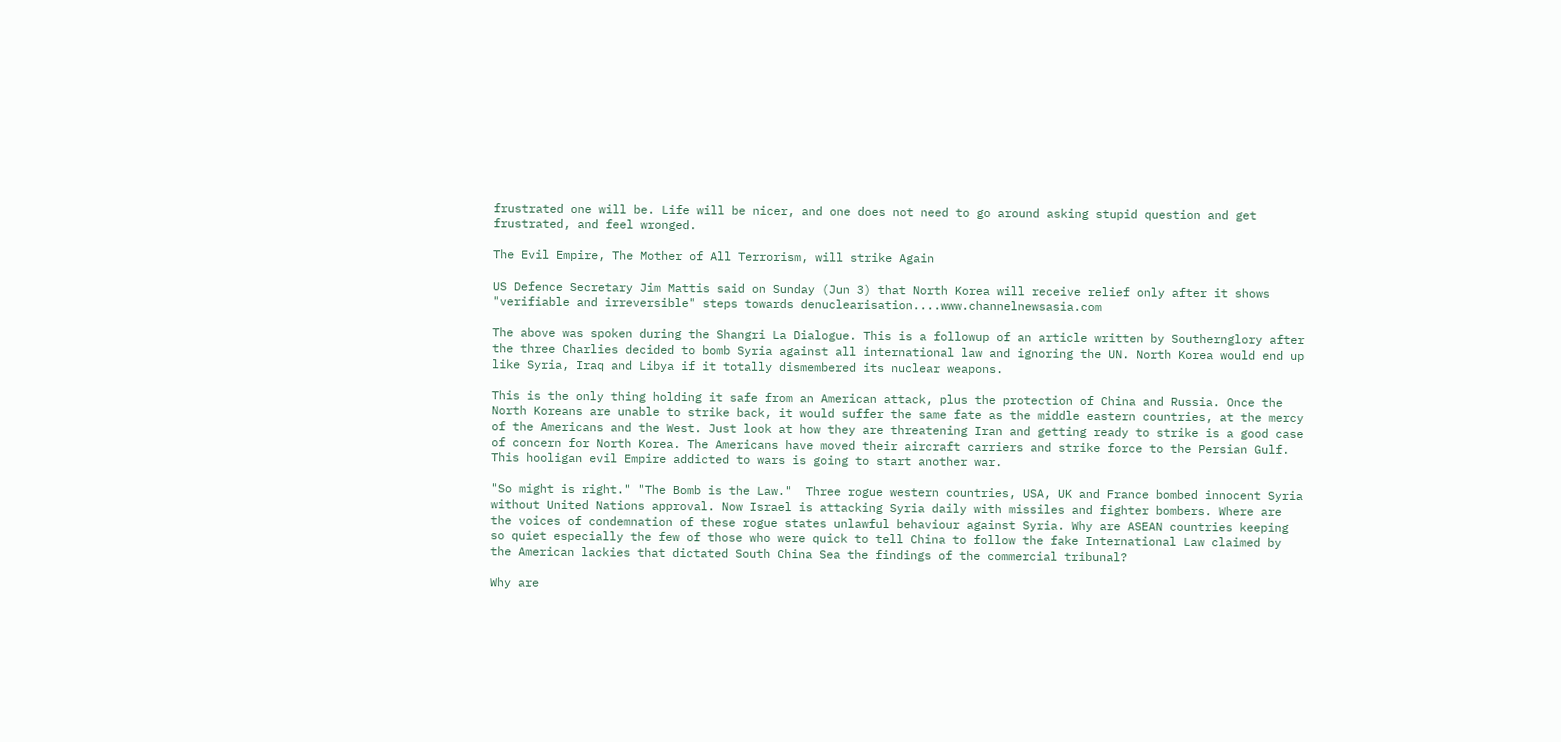frustrated one will be. Life will be nicer, and one does not need to go around asking stupid question and get frustrated, and feel wronged.

The Evil Empire, The Mother of All Terrorism, will strike Again

US Defence Secretary Jim Mattis said on Sunday (Jun 3) that North Korea will receive relief only after it shows "verifiable and irreversible" steps towards denuclearisation....www.channelnewsasia.com

The above was spoken during the Shangri La Dialogue. This is a followup of an article written by Southernglory after the three Charlies decided to bomb Syria against all international law and ignoring the UN. North Korea would end up like Syria, Iraq and Libya if it totally dismembered its nuclear weapons.

This is the only thing holding it safe from an American attack, plus the protection of China and Russia. Once the North Koreans are unable to strike back, it would suffer the same fate as the middle eastern countries, at the mercy of the Americans and the West. Just look at how they are threatening Iran and getting ready to strike is a good case of concern for North Korea. The Americans have moved their aircraft carriers and strike force to the Persian Gulf. This hooligan evil Empire addicted to wars is going to start another war.

"So might is right." "The Bomb is the Law."  Three rogue western countries, USA, UK and France bombed innocent Syria without United Nations approval. Now Israel is attacking Syria daily with missiles and fighter bombers. Where are the voices of condemnation of these rogue states unlawful behaviour against Syria. Why are ASEAN countries keeping so quiet especially the few of those who were quick to tell China to follow the fake International Law claimed by the American lackies that dictated South China Sea the findings of the commercial tribunal?

Why are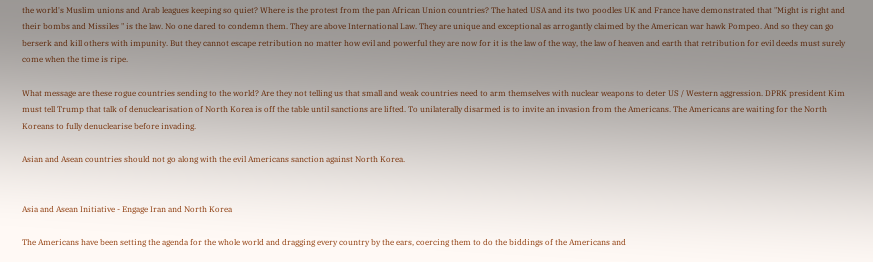the world's Muslim unions and Arab leagues keeping so quiet? Where is the protest from the pan African Union countries? The hated USA and its two poodles UK and France have demonstrated that "Might is right and their bombs and Missiles " is the law. No one dared to condemn them. They are above International Law. They are unique and exceptional as arrogantly claimed by the American war hawk Pompeo. And so they can go berserk and kill others with impunity. But they cannot escape retribution no matter how evil and powerful they are now for it is the law of the way, the law of heaven and earth that retribution for evil deeds must surely come when the time is ripe.

What message are these rogue countries sending to the world? Are they not telling us that small and weak countries need to arm themselves with nuclear weapons to deter US / Western aggression. DPRK president Kim must tell Trump that talk of denuclearisation of North Korea is off the table until sanctions are lifted. To unilaterally disarmed is to invite an invasion from the Americans. The Americans are waiting for the North Koreans to fully denuclearise before invading.

Asian and Asean countries should not go along with the evil Americans sanction against North Korea.


Asia and Asean Initiative - Engage Iran and North Korea

The Americans have been setting the agenda for the whole world and dragging every country by the ears, coercing them to do the biddings of the Americans and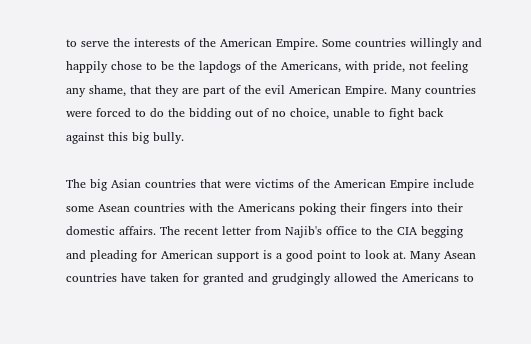to serve the interests of the American Empire. Some countries willingly and happily chose to be the lapdogs of the Americans, with pride, not feeling any shame, that they are part of the evil American Empire. Many countries were forced to do the bidding out of no choice, unable to fight back against this big bully.

The big Asian countries that were victims of the American Empire include some Asean countries with the Americans poking their fingers into their domestic affairs. The recent letter from Najib's office to the CIA begging and pleading for American support is a good point to look at. Many Asean countries have taken for granted and grudgingly allowed the Americans to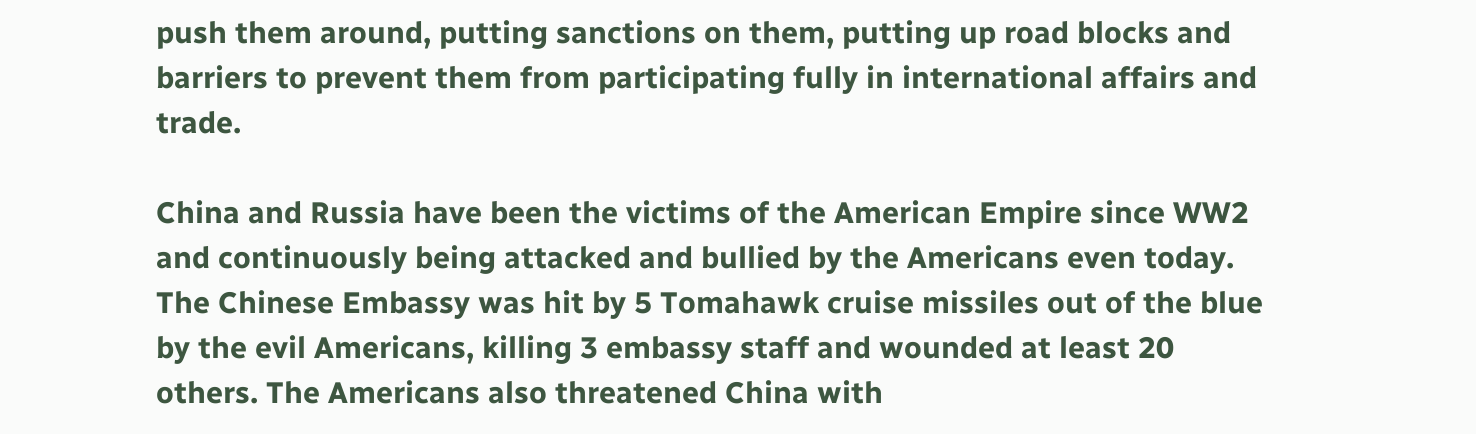push them around, putting sanctions on them, putting up road blocks and barriers to prevent them from participating fully in international affairs and trade.

China and Russia have been the victims of the American Empire since WW2 and continuously being attacked and bullied by the Americans even today. The Chinese Embassy was hit by 5 Tomahawk cruise missiles out of the blue by the evil Americans, killing 3 embassy staff and wounded at least 20 others. The Americans also threatened China with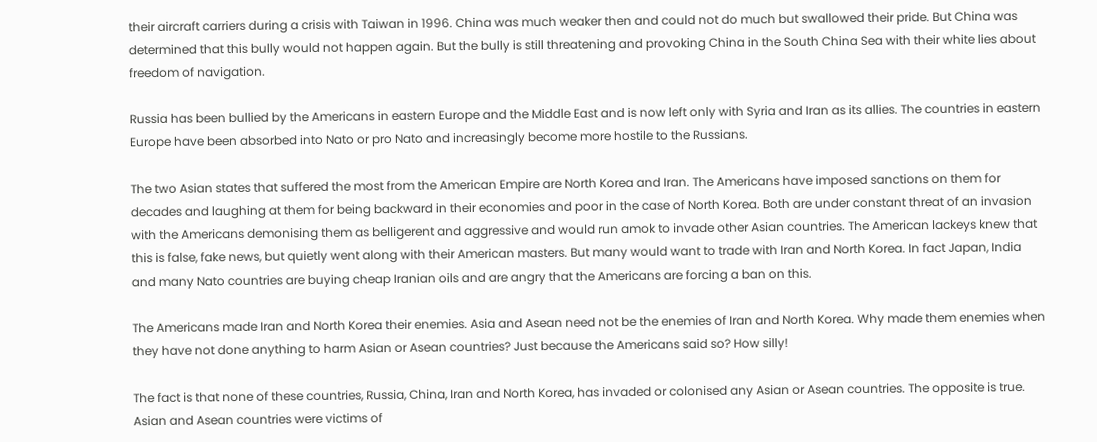their aircraft carriers during a crisis with Taiwan in 1996. China was much weaker then and could not do much but swallowed their pride. But China was determined that this bully would not happen again. But the bully is still threatening and provoking China in the South China Sea with their white lies about freedom of navigation.

Russia has been bullied by the Americans in eastern Europe and the Middle East and is now left only with Syria and Iran as its allies. The countries in eastern Europe have been absorbed into Nato or pro Nato and increasingly become more hostile to the Russians.

The two Asian states that suffered the most from the American Empire are North Korea and Iran. The Americans have imposed sanctions on them for decades and laughing at them for being backward in their economies and poor in the case of North Korea. Both are under constant threat of an invasion with the Americans demonising them as belligerent and aggressive and would run amok to invade other Asian countries. The American lackeys knew that this is false, fake news, but quietly went along with their American masters. But many would want to trade with Iran and North Korea. In fact Japan, India and many Nato countries are buying cheap Iranian oils and are angry that the Americans are forcing a ban on this.

The Americans made Iran and North Korea their enemies. Asia and Asean need not be the enemies of Iran and North Korea. Why made them enemies when they have not done anything to harm Asian or Asean countries? Just because the Americans said so? How silly!

The fact is that none of these countries, Russia, China, Iran and North Korea, has invaded or colonised any Asian or Asean countries. The opposite is true. Asian and Asean countries were victims of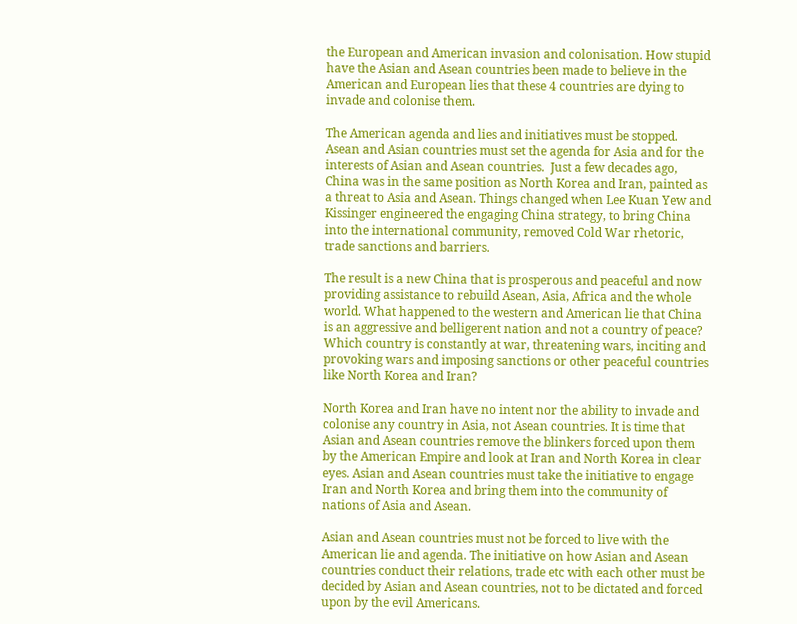the European and American invasion and colonisation. How stupid have the Asian and Asean countries been made to believe in the American and European lies that these 4 countries are dying to invade and colonise them.

The American agenda and lies and initiatives must be stopped. Asean and Asian countries must set the agenda for Asia and for the interests of Asian and Asean countries.  Just a few decades ago, China was in the same position as North Korea and Iran, painted as a threat to Asia and Asean. Things changed when Lee Kuan Yew and Kissinger engineered the engaging China strategy, to bring China into the international community, removed Cold War rhetoric, trade sanctions and barriers.

The result is a new China that is prosperous and peaceful and now providing assistance to rebuild Asean, Asia, Africa and the whole world. What happened to the western and American lie that China is an aggressive and belligerent nation and not a country of peace? Which country is constantly at war, threatening wars, inciting and provoking wars and imposing sanctions or other peaceful countries like North Korea and Iran?

North Korea and Iran have no intent nor the ability to invade and colonise any country in Asia, not Asean countries. It is time that Asian and Asean countries remove the blinkers forced upon them by the American Empire and look at Iran and North Korea in clear eyes. Asian and Asean countries must take the initiative to engage Iran and North Korea and bring them into the community of nations of Asia and Asean.

Asian and Asean countries must not be forced to live with the American lie and agenda. The initiative on how Asian and Asean countries conduct their relations, trade etc with each other must be decided by Asian and Asean countries, not to be dictated and forced upon by the evil Americans.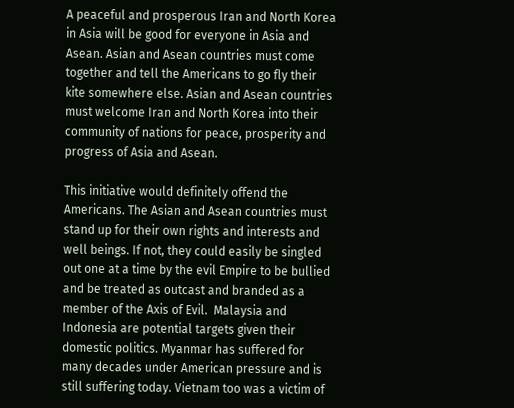A peaceful and prosperous Iran and North Korea in Asia will be good for everyone in Asia and Asean. Asian and Asean countries must come together and tell the Americans to go fly their kite somewhere else. Asian and Asean countries must welcome Iran and North Korea into their community of nations for peace, prosperity and progress of Asia and Asean.

This initiative would definitely offend the Americans. The Asian and Asean countries must stand up for their own rights and interests and well beings. If not, they could easily be singled out one at a time by the evil Empire to be bullied and be treated as outcast and branded as a member of the Axis of Evil.  Malaysia and Indonesia are potential targets given their domestic politics. Myanmar has suffered for many decades under American pressure and is still suffering today. Vietnam too was a victim of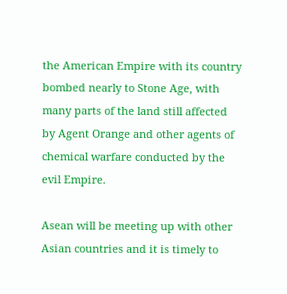the American Empire with its country bombed nearly to Stone Age, with many parts of the land still affected by Agent Orange and other agents of chemical warfare conducted by the evil Empire.

Asean will be meeting up with other Asian countries and it is timely to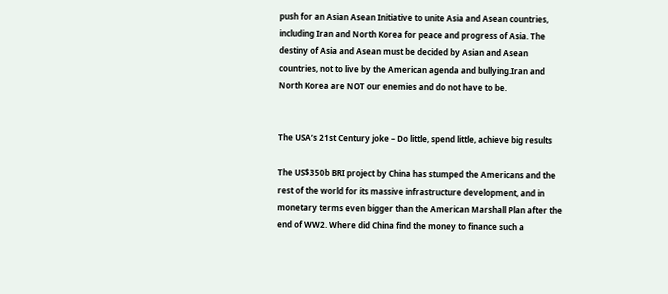push for an Asian Asean Initiative to unite Asia and Asean countries, including Iran and North Korea for peace and progress of Asia. The destiny of Asia and Asean must be decided by Asian and Asean countries, not to live by the American agenda and bullying.Iran and North Korea are NOT our enemies and do not have to be.


The USA’s 21st Century joke – Do little, spend little, achieve big results

The US$350b BRI project by China has stumped the Americans and the rest of the world for its massive infrastructure development, and in monetary terms even bigger than the American Marshall Plan after the end of WW2. Where did China find the money to finance such a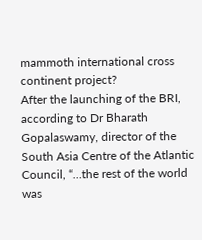mammoth international cross continent project?
After the launching of the BRI, according to Dr Bharath Gopalaswamy, director of the South Asia Centre of the Atlantic Council, “…the rest of the world was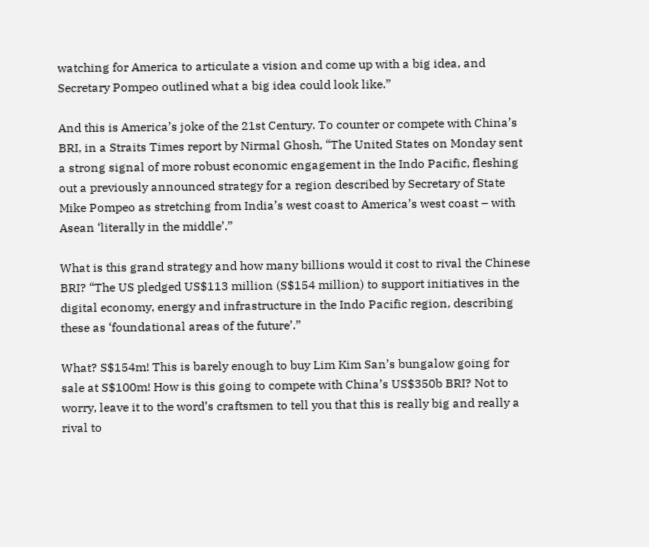watching for America to articulate a vision and come up with a big idea, and Secretary Pompeo outlined what a big idea could look like.”

And this is America’s joke of the 21st Century. To counter or compete with China’s BRI, in a Straits Times report by Nirmal Ghosh, “The United States on Monday sent a strong signal of more robust economic engagement in the Indo Pacific, fleshing out a previously announced strategy for a region described by Secretary of State Mike Pompeo as stretching from India’s west coast to America’s west coast – with Asean ‘literally in the middle’.”

What is this grand strategy and how many billions would it cost to rival the Chinese BRI? “The US pledged US$113 million (S$154 million) to support initiatives in the digital economy, energy and infrastructure in the Indo Pacific region, describing these as ‘foundational areas of the future’.”

What? S$154m! This is barely enough to buy Lim Kim San’s bungalow going for sale at S$100m! How is this going to compete with China’s US$350b BRI? Not to worry, leave it to the word’s craftsmen to tell you that this is really big and really a rival to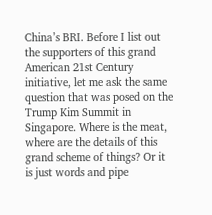China’s BRI. Before I list out the supporters of this grand American 21st Century initiative, let me ask the same question that was posed on the Trump Kim Summit in Singapore. Where is the meat, where are the details of this grand scheme of things? Or it is just words and pipe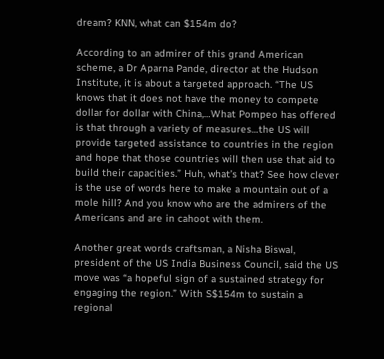dream? KNN, what can $154m do?

According to an admirer of this grand American scheme, a Dr Aparna Pande, director at the Hudson Institute, it is about a targeted approach. “The US knows that it does not have the money to compete dollar for dollar with China,…What Pompeo has offered is that through a variety of measures…the US will provide targeted assistance to countries in the region and hope that those countries will then use that aid to build their capacities.” Huh, what’s that? See how clever is the use of words here to make a mountain out of a mole hill? And you know who are the admirers of the Americans and are in cahoot with them.

Another great words craftsman, a Nisha Biswal, president of the US India Business Council, said the US move was “a hopeful sign of a sustained strategy for engaging the region.” With S$154m to sustain a regional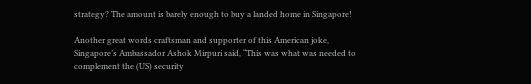strategy? The amount is barely enough to buy a landed home in Singapore!

Another great words craftsman and supporter of this American joke, Singapore’s Ambassador Ashok Mirpuri said, “This was what was needed to complement the (US) security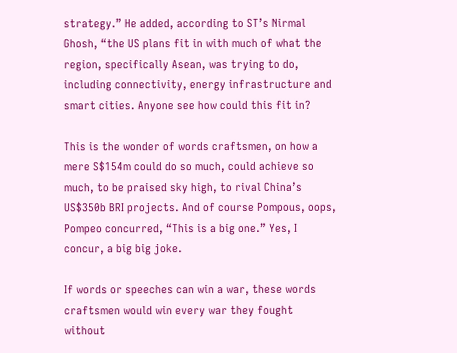strategy.” He added, according to ST’s Nirmal Ghosh, “the US plans fit in with much of what the region, specifically Asean, was trying to do, including connectivity, energy infrastructure and smart cities. Anyone see how could this fit in?

This is the wonder of words craftsmen, on how a mere S$154m could do so much, could achieve so much, to be praised sky high, to rival China’s US$350b BRI projects. And of course Pompous, oops, Pompeo concurred, “This is a big one.” Yes, I concur, a big big joke.

If words or speeches can win a war, these words craftsmen would win every war they fought without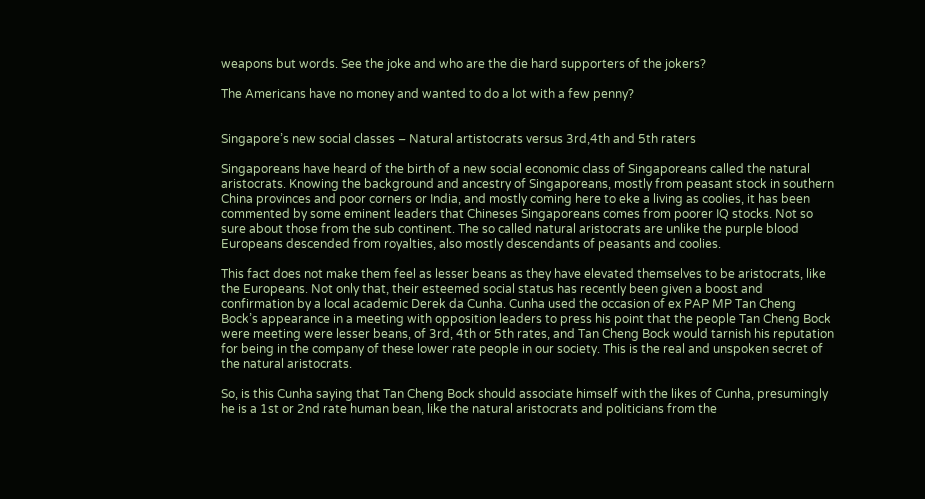weapons but words. See the joke and who are the die hard supporters of the jokers?

The Americans have no money and wanted to do a lot with a few penny?


Singapore’s new social classes – Natural artistocrats versus 3rd,4th and 5th raters

Singaporeans have heard of the birth of a new social economic class of Singaporeans called the natural aristocrats. Knowing the background and ancestry of Singaporeans, mostly from peasant stock in southern China provinces and poor corners or India, and mostly coming here to eke a living as coolies, it has been commented by some eminent leaders that Chineses Singaporeans comes from poorer IQ stocks. Not so sure about those from the sub continent. The so called natural aristocrats are unlike the purple blood Europeans descended from royalties, also mostly descendants of peasants and coolies.

This fact does not make them feel as lesser beans as they have elevated themselves to be aristocrats, like the Europeans. Not only that, their esteemed social status has recently been given a boost and confirmation by a local academic Derek da Cunha. Cunha used the occasion of ex PAP MP Tan Cheng Bock’s appearance in a meeting with opposition leaders to press his point that the people Tan Cheng Bock were meeting were lesser beans, of 3rd, 4th or 5th rates, and Tan Cheng Bock would tarnish his reputation for being in the company of these lower rate people in our society. This is the real and unspoken secret of the natural aristocrats.

So, is this Cunha saying that Tan Cheng Bock should associate himself with the likes of Cunha, presumingly he is a 1st or 2nd rate human bean, like the natural aristocrats and politicians from the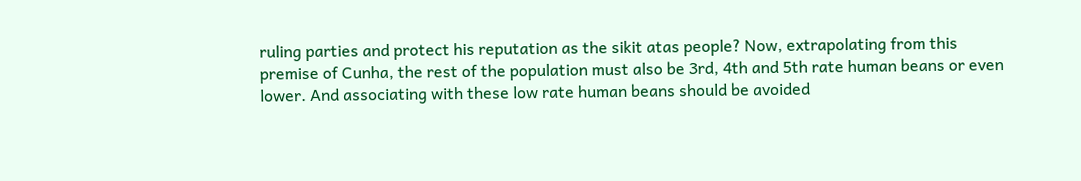ruling parties and protect his reputation as the sikit atas people? Now, extrapolating from this premise of Cunha, the rest of the population must also be 3rd, 4th and 5th rate human beans or even lower. And associating with these low rate human beans should be avoided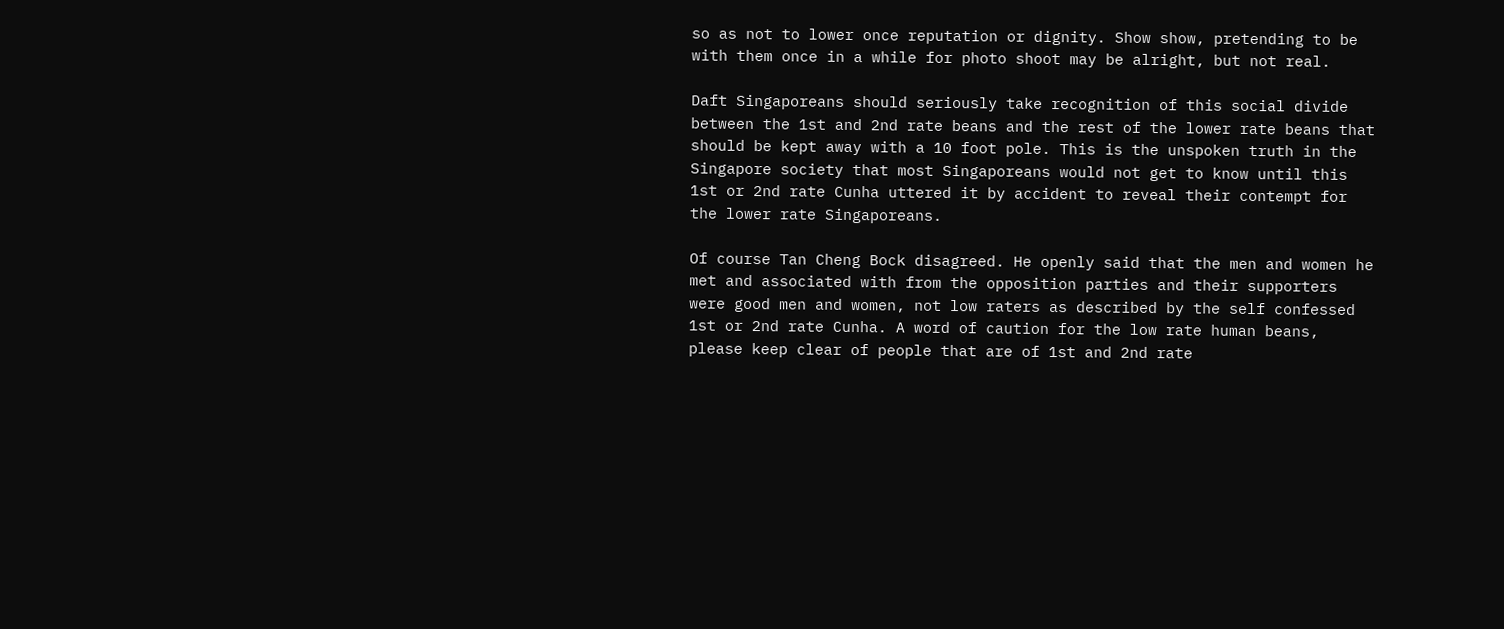so as not to lower once reputation or dignity. Show show, pretending to be with them once in a while for photo shoot may be alright, but not real.

Daft Singaporeans should seriously take recognition of this social divide between the 1st and 2nd rate beans and the rest of the lower rate beans that should be kept away with a 10 foot pole. This is the unspoken truth in the Singapore society that most Singaporeans would not get to know until this 1st or 2nd rate Cunha uttered it by accident to reveal their contempt for the lower rate Singaporeans.

Of course Tan Cheng Bock disagreed. He openly said that the men and women he met and associated with from the opposition parties and their supporters were good men and women, not low raters as described by the self confessed 1st or 2nd rate Cunha. A word of caution for the low rate human beans, please keep clear of people that are of 1st and 2nd rate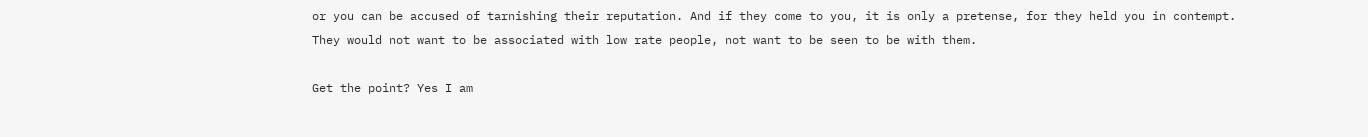or you can be accused of tarnishing their reputation. And if they come to you, it is only a pretense, for they held you in contempt. They would not want to be associated with low rate people, not want to be seen to be with them.

Get the point? Yes I am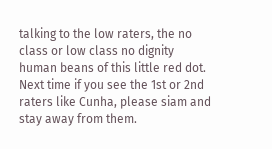talking to the low raters, the no class or low class no dignity human beans of this little red dot. Next time if you see the 1st or 2nd raters like Cunha, please siam and stay away from them.